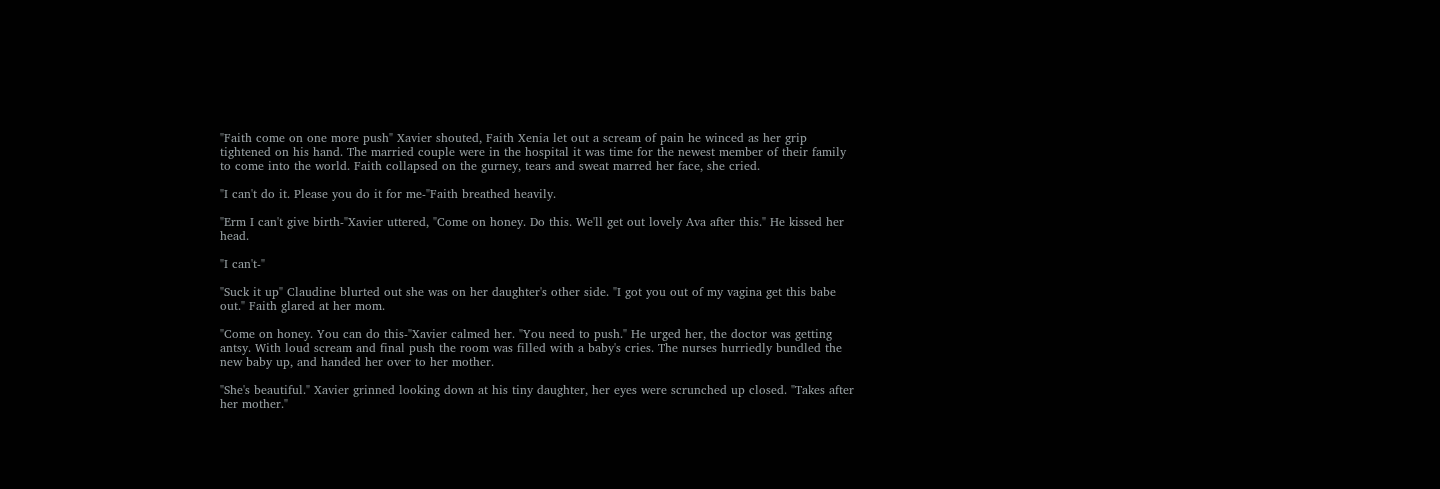"Faith come on one more push" Xavier shouted, Faith Xenia let out a scream of pain he winced as her grip tightened on his hand. The married couple were in the hospital it was time for the newest member of their family to come into the world. Faith collapsed on the gurney, tears and sweat marred her face, she cried.

"I can't do it. Please you do it for me-"Faith breathed heavily.

"Erm I can't give birth-"Xavier uttered, "Come on honey. Do this. We'll get out lovely Ava after this." He kissed her head.

"I can't-"

"Suck it up" Claudine blurted out she was on her daughter's other side. "I got you out of my vagina get this babe out." Faith glared at her mom.

"Come on honey. You can do this-"Xavier calmed her. "You need to push." He urged her, the doctor was getting antsy. With loud scream and final push the room was filled with a baby's cries. The nurses hurriedly bundled the new baby up, and handed her over to her mother.

"She's beautiful." Xavier grinned looking down at his tiny daughter, her eyes were scrunched up closed. "Takes after her mother."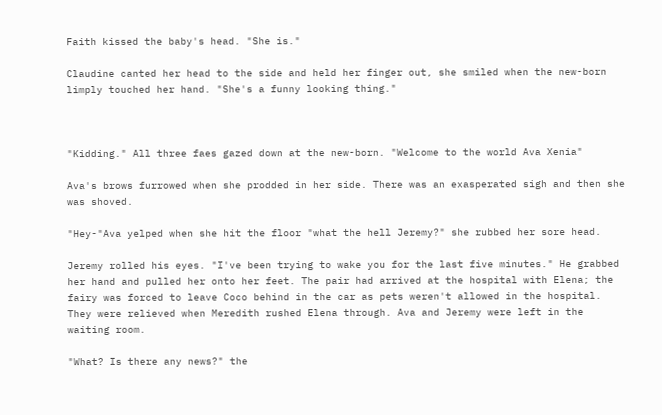Faith kissed the baby's head. "She is."

Claudine canted her head to the side and held her finger out, she smiled when the new-born limply touched her hand. "She's a funny looking thing."



"Kidding." All three faes gazed down at the new-born. "Welcome to the world Ava Xenia"

Ava's brows furrowed when she prodded in her side. There was an exasperated sigh and then she was shoved.

"Hey-"Ava yelped when she hit the floor "what the hell Jeremy?" she rubbed her sore head.

Jeremy rolled his eyes. "I've been trying to wake you for the last five minutes." He grabbed her hand and pulled her onto her feet. The pair had arrived at the hospital with Elena; the fairy was forced to leave Coco behind in the car as pets weren't allowed in the hospital. They were relieved when Meredith rushed Elena through. Ava and Jeremy were left in the waiting room.

"What? Is there any news?" the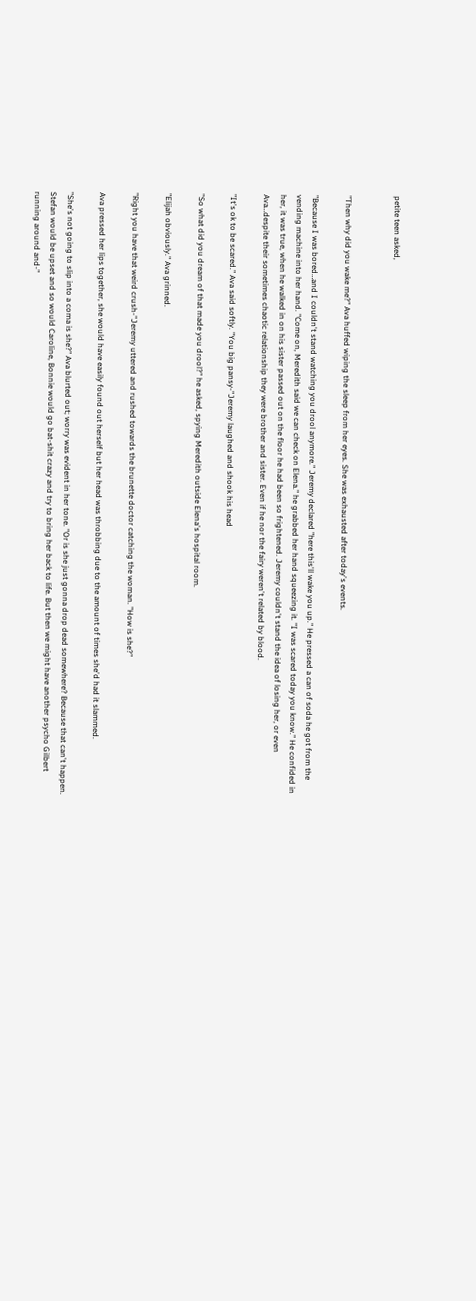petite teen asked,


"Then why did you wake me?" Ava huffed wiping the sleep from her eyes. She was exhausted after today's events.

"Because I was bored…and I couldn't stand watching you drool anymore." Jeremy declared "here this'll wake you up." He pressed a can of soda he got from the vending machine into her hand. "Come on, Meredith said we can check on Elena." he grabbed her hand squeezing it. "I was scared today you know." He confided in her, it was true, when he walked in on his sister passed out on the floor he had been so frightened. Jeremy couldn't stand the idea of losing her, or even Ava…despite their sometimes chaotic relationship they were brother and sister. Even if he nor the fairy weren't related by blood.

"It's ok to be scared." Ava said softly. "You big pansy-"Jeremy laughed and shook his head

"So what did you dream of that made you drool?" he asked, spying Meredith outside Elena's hospital room.

"Elijah obviously." Ava grinned.

"Right you have that weird crush-"Jeremy uttered and rushed towards the brunette doctor catching the woman. "How is she?"

Ava pressed her lips together, she would have easily found out herself but her head was throbbing due to the amount of times she'd had it slammed.

"She's not going to slip into a coma is she?" Ava blurted out; worry was evident in her tone. "Or is she just gonna drop dead somewhere? Because that can't happen. Stefan would be upset and so would Caroline, Bonnie would go bat-shit crazy and try to bring her back to life. But then we might have another psycho Gilbert running around and-"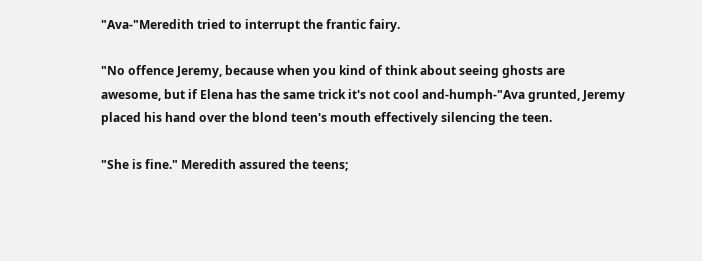"Ava-"Meredith tried to interrupt the frantic fairy.

"No offence Jeremy, because when you kind of think about seeing ghosts are awesome, but if Elena has the same trick it's not cool and-humph-"Ava grunted, Jeremy placed his hand over the blond teen's mouth effectively silencing the teen.

"She is fine." Meredith assured the teens;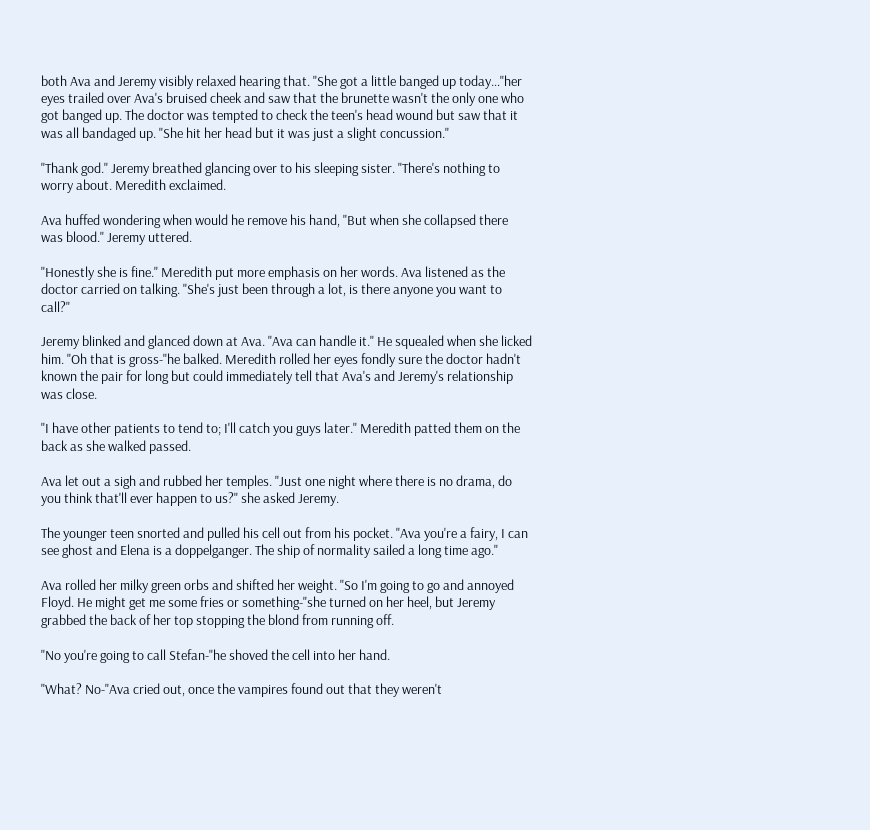both Ava and Jeremy visibly relaxed hearing that. "She got a little banged up today…"her eyes trailed over Ava's bruised cheek and saw that the brunette wasn't the only one who got banged up. The doctor was tempted to check the teen's head wound but saw that it was all bandaged up. "She hit her head but it was just a slight concussion."

"Thank god." Jeremy breathed glancing over to his sleeping sister. "There's nothing to worry about. Meredith exclaimed.

Ava huffed wondering when would he remove his hand, "But when she collapsed there was blood." Jeremy uttered.

"Honestly she is fine." Meredith put more emphasis on her words. Ava listened as the doctor carried on talking. "She's just been through a lot, is there anyone you want to call?"

Jeremy blinked and glanced down at Ava. "Ava can handle it." He squealed when she licked him. "Oh that is gross-"he balked. Meredith rolled her eyes fondly sure the doctor hadn't known the pair for long but could immediately tell that Ava's and Jeremy's relationship was close.

"I have other patients to tend to; I'll catch you guys later." Meredith patted them on the back as she walked passed.

Ava let out a sigh and rubbed her temples. "Just one night where there is no drama, do you think that'll ever happen to us?" she asked Jeremy.

The younger teen snorted and pulled his cell out from his pocket. "Ava you're a fairy, I can see ghost and Elena is a doppelganger. The ship of normality sailed a long time ago."

Ava rolled her milky green orbs and shifted her weight. "So I'm going to go and annoyed Floyd. He might get me some fries or something-"she turned on her heel, but Jeremy grabbed the back of her top stopping the blond from running off.

"No you're going to call Stefan-"he shoved the cell into her hand.

"What? No-"Ava cried out, once the vampires found out that they weren't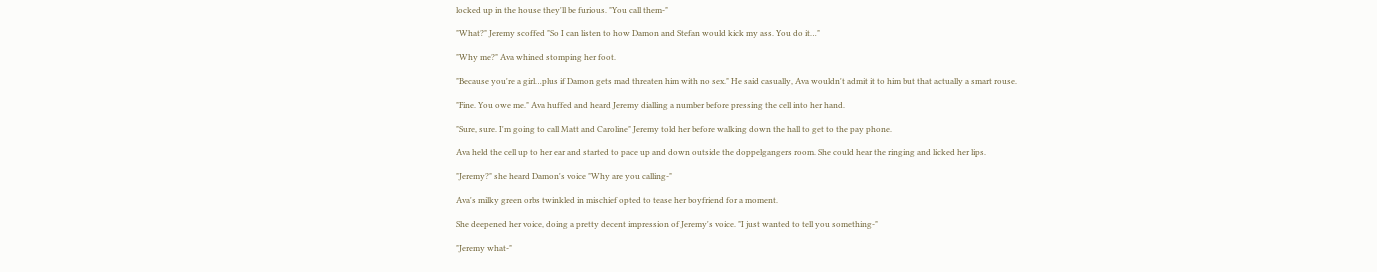locked up in the house they'll be furious. "You call them-"

"What?" Jeremy scoffed "So I can listen to how Damon and Stefan would kick my ass. You do it…"

"Why me?" Ava whined stomping her foot.

"Because you're a girl…plus if Damon gets mad threaten him with no sex." He said casually, Ava wouldn't admit it to him but that actually a smart rouse.

"Fine. You owe me." Ava huffed and heard Jeremy dialling a number before pressing the cell into her hand.

"Sure, sure. I'm going to call Matt and Caroline" Jeremy told her before walking down the hall to get to the pay phone.

Ava held the cell up to her ear and started to pace up and down outside the doppelgangers room. She could hear the ringing and licked her lips.

"Jeremy?" she heard Damon's voice "Why are you calling-"

Ava's milky green orbs twinkled in mischief opted to tease her boyfriend for a moment.

She deepened her voice, doing a pretty decent impression of Jeremy's voice. "I just wanted to tell you something-"

"Jeremy what-"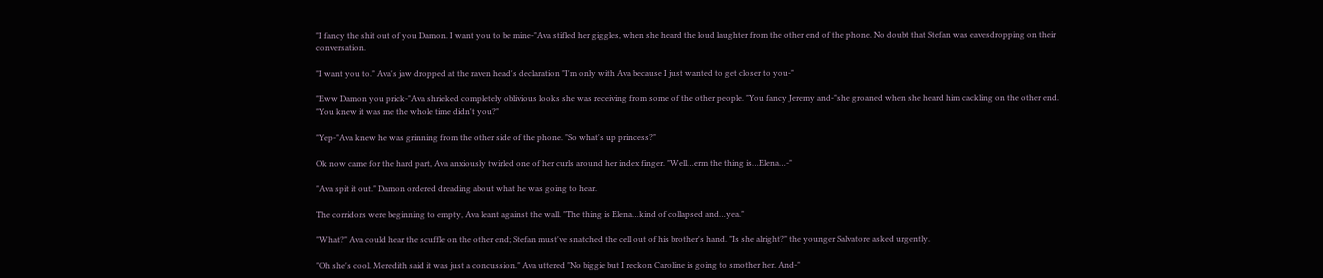"I fancy the shit out of you Damon. I want you to be mine-"Ava stifled her giggles, when she heard the loud laughter from the other end of the phone. No doubt that Stefan was eavesdropping on their conversation.

"I want you to." Ava's jaw dropped at the raven head's declaration "I'm only with Ava because I just wanted to get closer to you-"

"Eww Damon you prick-"Ava shrieked completely oblivious looks she was receiving from some of the other people. "You fancy Jeremy and-"she groaned when she heard him cackling on the other end. "You knew it was me the whole time didn't you?"

"Yep-"Ava knew he was grinning from the other side of the phone. "So what's up princess?"

Ok now came for the hard part, Ava anxiously twirled one of her curls around her index finger. "Well…erm the thing is…Elena…-"

"Ava spit it out." Damon ordered dreading about what he was going to hear.

The corridors were beginning to empty, Ava leant against the wall. "The thing is Elena…kind of collapsed and…yea."

"What?" Ava could hear the scuffle on the other end; Stefan must've snatched the cell out of his brother's hand. "Is she alright?" the younger Salvatore asked urgently.

"Oh she's cool. Meredith said it was just a concussion." Ava uttered "No biggie but I reckon Caroline is going to smother her. And-"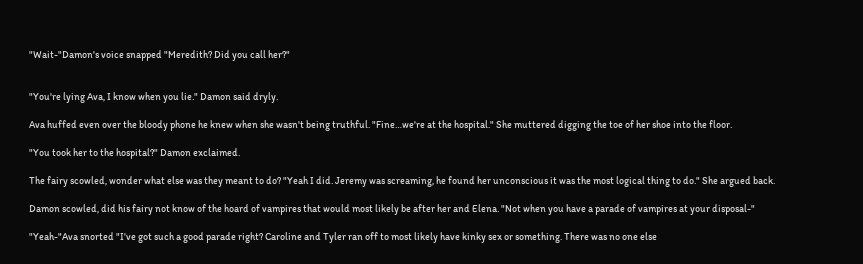"Wait-"Damon's voice snapped "Meredith? Did you call her?"


"You're lying Ava, I know when you lie." Damon said dryly.

Ava huffed even over the bloody phone he knew when she wasn't being truthful. "Fine…we're at the hospital." She muttered digging the toe of her shoe into the floor.

"You took her to the hospital?" Damon exclaimed.

The fairy scowled, wonder what else was they meant to do? "Yeah I did. Jeremy was screaming, he found her unconscious it was the most logical thing to do." She argued back.

Damon scowled, did his fairy not know of the hoard of vampires that would most likely be after her and Elena. "Not when you have a parade of vampires at your disposal-"

"Yeah-"Ava snorted "I've got such a good parade right? Caroline and Tyler ran off to most likely have kinky sex or something. There was no one else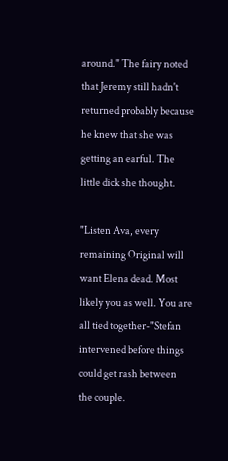around." The fairy noted that Jeremy still hadn't returned probably because he knew that she was getting an earful. The little dick she thought.

"Listen Ava, every remaining Original will want Elena dead. Most likely you as well. You are all tied together-"Stefan intervened before things could get rash between the couple.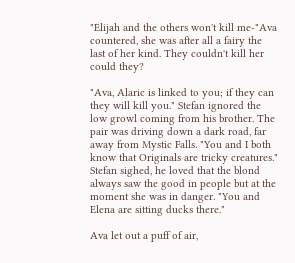"Elijah and the others won't kill me-"Ava countered, she was after all a fairy the last of her kind. They couldn't kill her could they?

"Ava, Alaric is linked to you; if they can they will kill you." Stefan ignored the low growl coming from his brother. The pair was driving down a dark road, far away from Mystic Falls. "You and I both know that Originals are tricky creatures." Stefan sighed, he loved that the blond always saw the good in people but at the moment she was in danger. "You and Elena are sitting ducks there."

Ava let out a puff of air,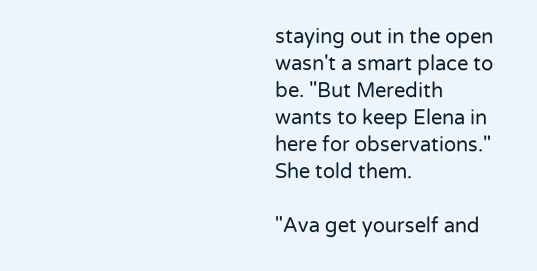staying out in the open wasn't a smart place to be. "But Meredith wants to keep Elena in here for observations." She told them.

"Ava get yourself and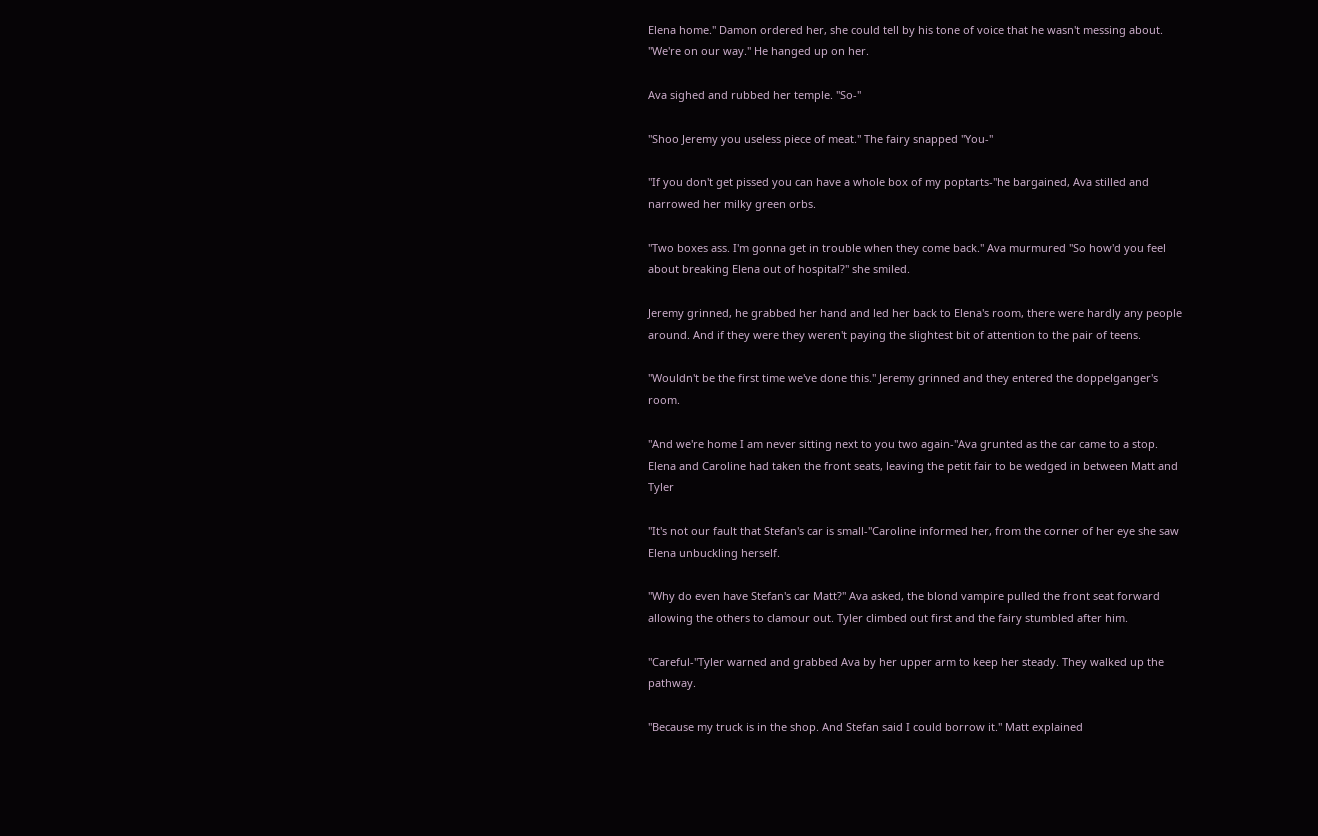Elena home." Damon ordered her, she could tell by his tone of voice that he wasn't messing about. "We're on our way." He hanged up on her.

Ava sighed and rubbed her temple. "So-"

"Shoo Jeremy you useless piece of meat." The fairy snapped "You-"

"If you don't get pissed you can have a whole box of my poptarts-"he bargained, Ava stilled and narrowed her milky green orbs.

"Two boxes ass. I'm gonna get in trouble when they come back." Ava murmured "So how'd you feel about breaking Elena out of hospital?" she smiled.

Jeremy grinned, he grabbed her hand and led her back to Elena's room, there were hardly any people around. And if they were they weren't paying the slightest bit of attention to the pair of teens.

"Wouldn't be the first time we've done this." Jeremy grinned and they entered the doppelganger's room.

"And we're home I am never sitting next to you two again-"Ava grunted as the car came to a stop. Elena and Caroline had taken the front seats, leaving the petit fair to be wedged in between Matt and Tyler

"It's not our fault that Stefan's car is small-"Caroline informed her, from the corner of her eye she saw Elena unbuckling herself.

"Why do even have Stefan's car Matt?" Ava asked, the blond vampire pulled the front seat forward allowing the others to clamour out. Tyler climbed out first and the fairy stumbled after him.

"Careful-"Tyler warned and grabbed Ava by her upper arm to keep her steady. They walked up the pathway.

"Because my truck is in the shop. And Stefan said I could borrow it." Matt explained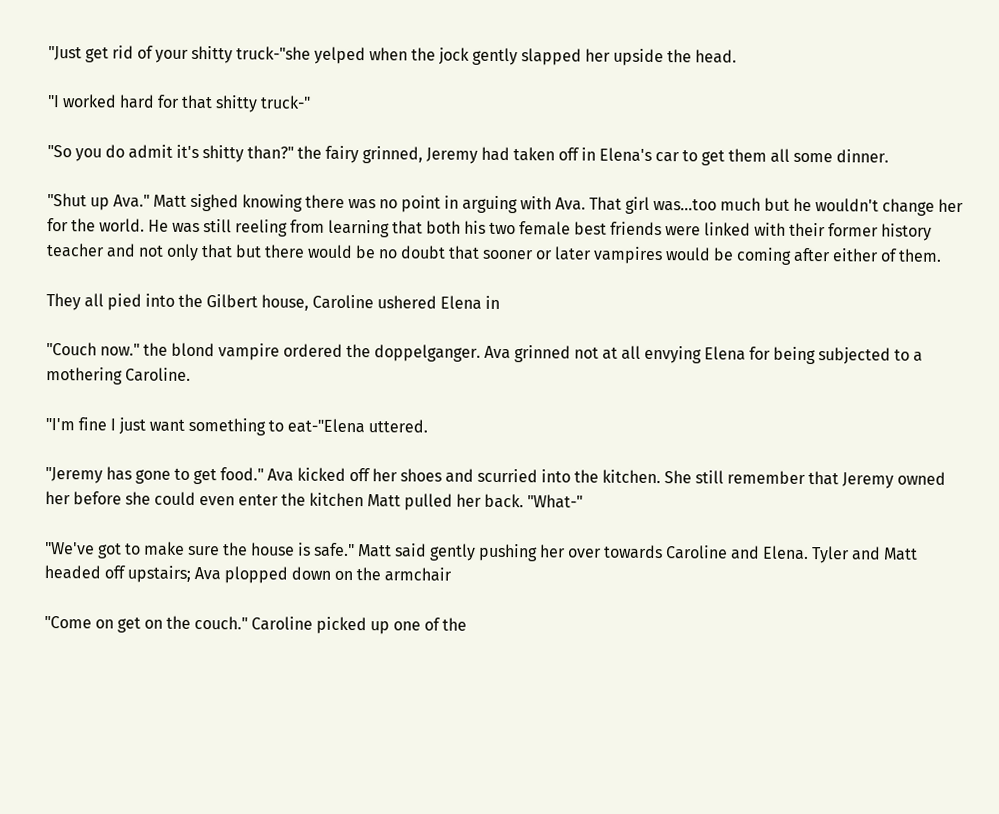"Just get rid of your shitty truck-"she yelped when the jock gently slapped her upside the head.

"I worked hard for that shitty truck-"

"So you do admit it's shitty than?" the fairy grinned, Jeremy had taken off in Elena's car to get them all some dinner.

"Shut up Ava." Matt sighed knowing there was no point in arguing with Ava. That girl was…too much but he wouldn't change her for the world. He was still reeling from learning that both his two female best friends were linked with their former history teacher and not only that but there would be no doubt that sooner or later vampires would be coming after either of them.

They all pied into the Gilbert house, Caroline ushered Elena in

"Couch now." the blond vampire ordered the doppelganger. Ava grinned not at all envying Elena for being subjected to a mothering Caroline.

"I'm fine I just want something to eat-"Elena uttered.

"Jeremy has gone to get food." Ava kicked off her shoes and scurried into the kitchen. She still remember that Jeremy owned her before she could even enter the kitchen Matt pulled her back. "What-"

"We've got to make sure the house is safe." Matt said gently pushing her over towards Caroline and Elena. Tyler and Matt headed off upstairs; Ava plopped down on the armchair

"Come on get on the couch." Caroline picked up one of the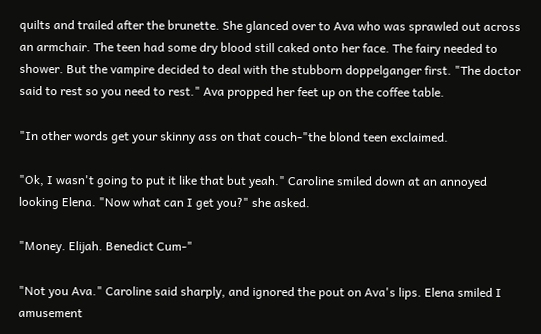quilts and trailed after the brunette. She glanced over to Ava who was sprawled out across an armchair. The teen had some dry blood still caked onto her face. The fairy needed to shower. But the vampire decided to deal with the stubborn doppelganger first. "The doctor said to rest so you need to rest." Ava propped her feet up on the coffee table.

"In other words get your skinny ass on that couch-"the blond teen exclaimed.

"Ok, I wasn't going to put it like that but yeah." Caroline smiled down at an annoyed looking Elena. "Now what can I get you?" she asked.

"Money. Elijah. Benedict Cum-"

"Not you Ava." Caroline said sharply, and ignored the pout on Ava's lips. Elena smiled I amusement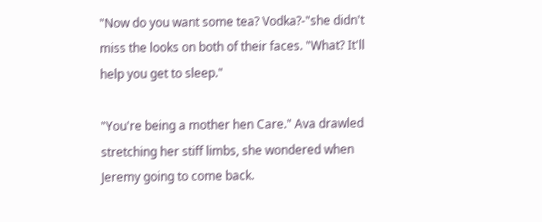"Now do you want some tea? Vodka?-"she didn't miss the looks on both of their faces. "What? It'll help you get to sleep."

"You're being a mother hen Care." Ava drawled stretching her stiff limbs, she wondered when Jeremy going to come back.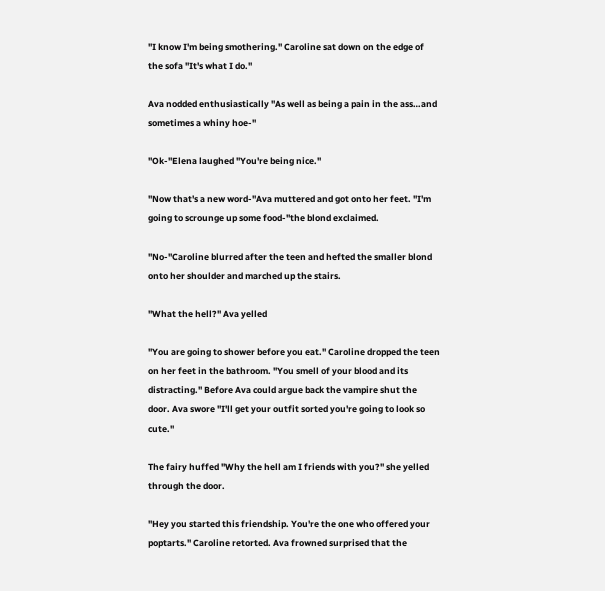"I know I'm being smothering." Caroline sat down on the edge of the sofa "It's what I do."

Ava nodded enthusiastically "As well as being a pain in the ass…and sometimes a whiny hoe-"

"Ok-"Elena laughed "You're being nice."

"Now that's a new word-"Ava muttered and got onto her feet. "I'm going to scrounge up some food-"the blond exclaimed.

"No-"Caroline blurred after the teen and hefted the smaller blond onto her shoulder and marched up the stairs.

"What the hell?" Ava yelled

"You are going to shower before you eat." Caroline dropped the teen on her feet in the bathroom. "You smell of your blood and its distracting." Before Ava could argue back the vampire shut the door. Ava swore "I'll get your outfit sorted you're going to look so cute."

The fairy huffed "Why the hell am I friends with you?" she yelled through the door.

"Hey you started this friendship. You're the one who offered your poptarts." Caroline retorted. Ava frowned surprised that the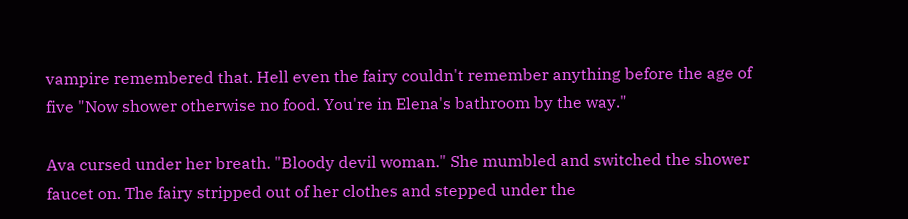vampire remembered that. Hell even the fairy couldn't remember anything before the age of five "Now shower otherwise no food. You're in Elena's bathroom by the way."

Ava cursed under her breath. "Bloody devil woman." She mumbled and switched the shower faucet on. The fairy stripped out of her clothes and stepped under the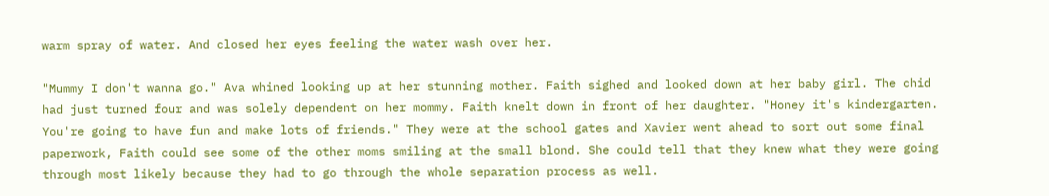warm spray of water. And closed her eyes feeling the water wash over her.

"Mummy I don't wanna go." Ava whined looking up at her stunning mother. Faith sighed and looked down at her baby girl. The chid had just turned four and was solely dependent on her mommy. Faith knelt down in front of her daughter. "Honey it's kindergarten. You're going to have fun and make lots of friends." They were at the school gates and Xavier went ahead to sort out some final paperwork, Faith could see some of the other moms smiling at the small blond. She could tell that they knew what they were going through most likely because they had to go through the whole separation process as well.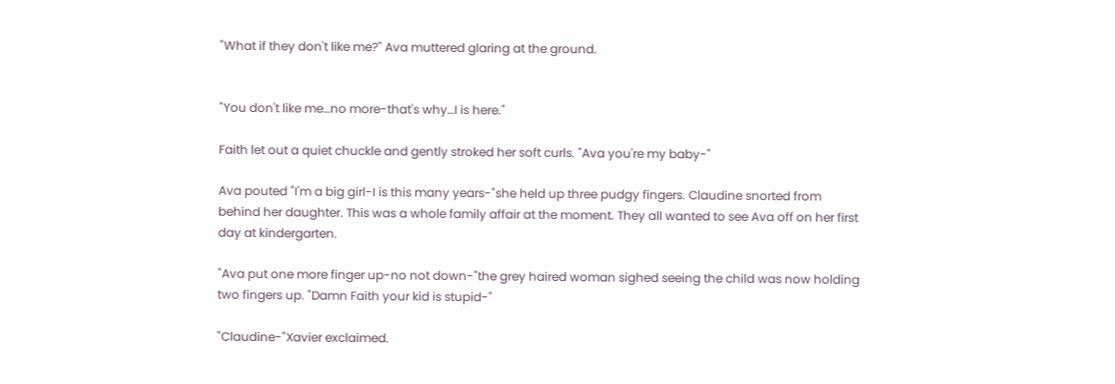"What if they don't like me?" Ava muttered glaring at the ground.


"You don't like me…no more-that's why…I is here."

Faith let out a quiet chuckle and gently stroked her soft curls. "Ava you're my baby-"

Ava pouted "I'm a big girl-I is this many years-"she held up three pudgy fingers. Claudine snorted from behind her daughter. This was a whole family affair at the moment. They all wanted to see Ava off on her first day at kindergarten.

"Ava put one more finger up-no not down-"the grey haired woman sighed seeing the child was now holding two fingers up. "Damn Faith your kid is stupid-"

"Claudine-"Xavier exclaimed.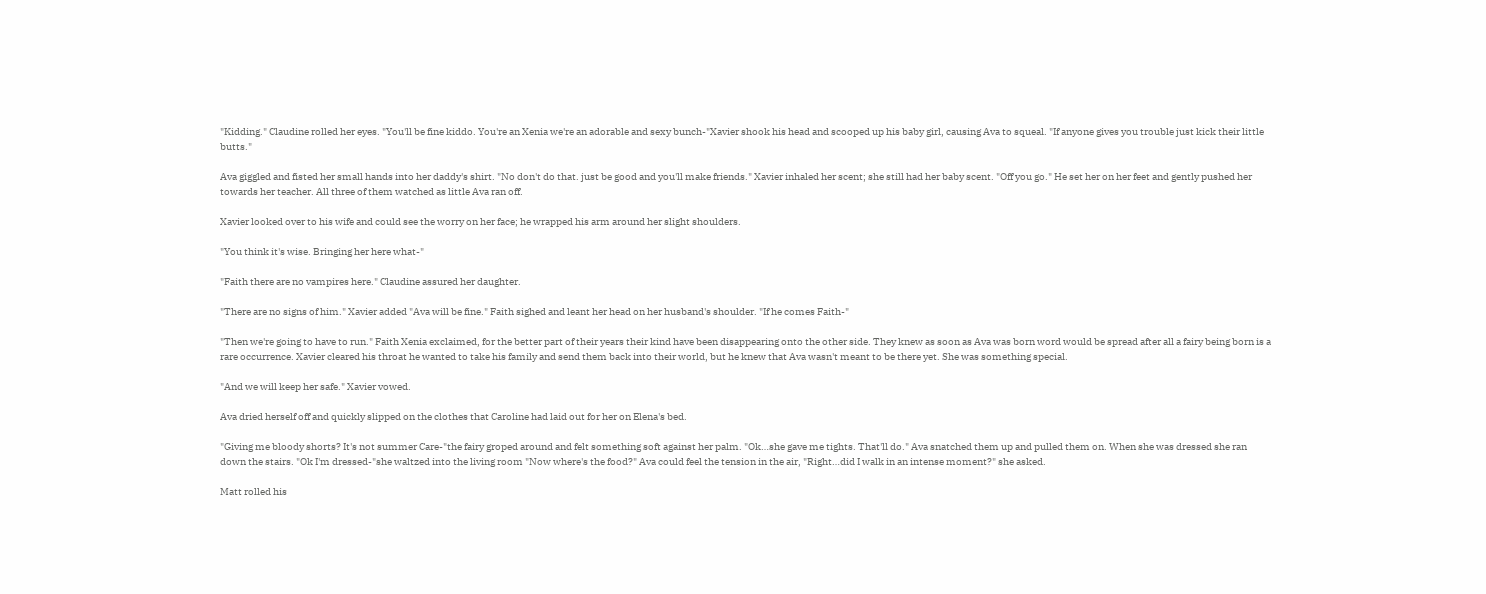"Kidding." Claudine rolled her eyes. "You'll be fine kiddo. You're an Xenia we're an adorable and sexy bunch-"Xavier shook his head and scooped up his baby girl, causing Ava to squeal. "If anyone gives you trouble just kick their little butts."

Ava giggled and fisted her small hands into her daddy's shirt. "No don't do that. just be good and you'll make friends." Xavier inhaled her scent; she still had her baby scent. "Off you go." He set her on her feet and gently pushed her towards her teacher. All three of them watched as little Ava ran off.

Xavier looked over to his wife and could see the worry on her face; he wrapped his arm around her slight shoulders.

"You think it's wise. Bringing her here what-"

"Faith there are no vampires here." Claudine assured her daughter.

"There are no signs of him." Xavier added "Ava will be fine." Faith sighed and leant her head on her husband's shoulder. "If he comes Faith-"

"Then we're going to have to run." Faith Xenia exclaimed, for the better part of their years their kind have been disappearing onto the other side. They knew as soon as Ava was born word would be spread after all a fairy being born is a rare occurrence. Xavier cleared his throat he wanted to take his family and send them back into their world, but he knew that Ava wasn't meant to be there yet. She was something special.

"And we will keep her safe." Xavier vowed.

Ava dried herself off and quickly slipped on the clothes that Caroline had laid out for her on Elena's bed.

"Giving me bloody shorts? It's not summer Care-"the fairy groped around and felt something soft against her palm. "Ok…she gave me tights. That'll do." Ava snatched them up and pulled them on. When she was dressed she ran down the stairs. "Ok I'm dressed-"she waltzed into the living room "Now where's the food?" Ava could feel the tension in the air, "Right…did I walk in an intense moment?" she asked.

Matt rolled his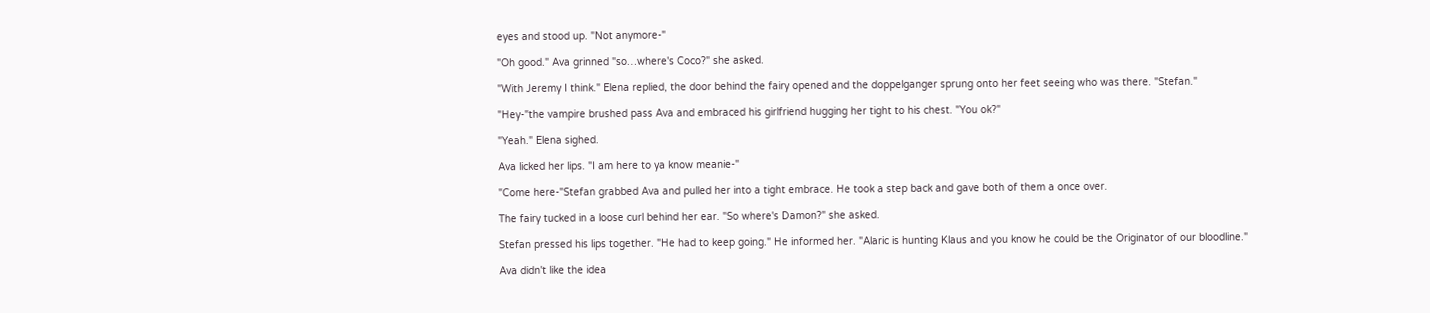eyes and stood up. "Not anymore-"

"Oh good." Ava grinned "so…where's Coco?" she asked.

"With Jeremy I think." Elena replied, the door behind the fairy opened and the doppelganger sprung onto her feet seeing who was there. "Stefan."

"Hey-"the vampire brushed pass Ava and embraced his girlfriend hugging her tight to his chest. "You ok?"

"Yeah." Elena sighed.

Ava licked her lips. "I am here to ya know meanie-"

"Come here-"Stefan grabbed Ava and pulled her into a tight embrace. He took a step back and gave both of them a once over.

The fairy tucked in a loose curl behind her ear. "So where's Damon?" she asked.

Stefan pressed his lips together. "He had to keep going." He informed her. "Alaric is hunting Klaus and you know he could be the Originator of our bloodline."

Ava didn't like the idea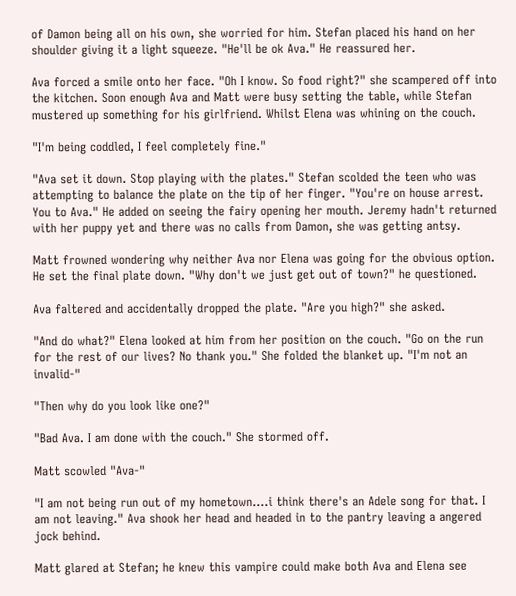of Damon being all on his own, she worried for him. Stefan placed his hand on her shoulder giving it a light squeeze. "He'll be ok Ava." He reassured her.

Ava forced a smile onto her face. "Oh I know. So food right?" she scampered off into the kitchen. Soon enough Ava and Matt were busy setting the table, while Stefan mustered up something for his girlfriend. Whilst Elena was whining on the couch.

"I'm being coddled, I feel completely fine."

"Ava set it down. Stop playing with the plates." Stefan scolded the teen who was attempting to balance the plate on the tip of her finger. "You're on house arrest. You to Ava." He added on seeing the fairy opening her mouth. Jeremy hadn't returned with her puppy yet and there was no calls from Damon, she was getting antsy.

Matt frowned wondering why neither Ava nor Elena was going for the obvious option. He set the final plate down. "Why don't we just get out of town?" he questioned.

Ava faltered and accidentally dropped the plate. "Are you high?" she asked.

"And do what?" Elena looked at him from her position on the couch. "Go on the run for the rest of our lives? No thank you." She folded the blanket up. "I'm not an invalid-"

"Then why do you look like one?"

"Bad Ava. I am done with the couch." She stormed off.

Matt scowled "Ava-"

"I am not being run out of my hometown….i think there's an Adele song for that. I am not leaving." Ava shook her head and headed in to the pantry leaving a angered jock behind.

Matt glared at Stefan; he knew this vampire could make both Ava and Elena see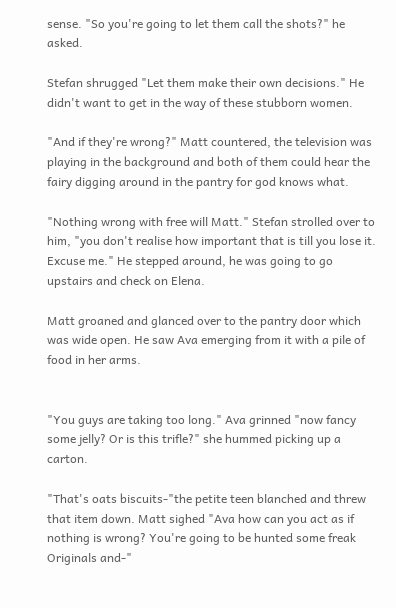sense. "So you're going to let them call the shots?" he asked.

Stefan shrugged "Let them make their own decisions." He didn't want to get in the way of these stubborn women.

"And if they're wrong?" Matt countered, the television was playing in the background and both of them could hear the fairy digging around in the pantry for god knows what.

"Nothing wrong with free will Matt." Stefan strolled over to him, "you don't realise how important that is till you lose it. Excuse me." He stepped around, he was going to go upstairs and check on Elena.

Matt groaned and glanced over to the pantry door which was wide open. He saw Ava emerging from it with a pile of food in her arms.


"You guys are taking too long." Ava grinned "now fancy some jelly? Or is this trifle?" she hummed picking up a carton.

"That's oats biscuits-"the petite teen blanched and threw that item down. Matt sighed "Ava how can you act as if nothing is wrong? You're going to be hunted some freak Originals and-"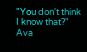"You don't think I know that?" Ava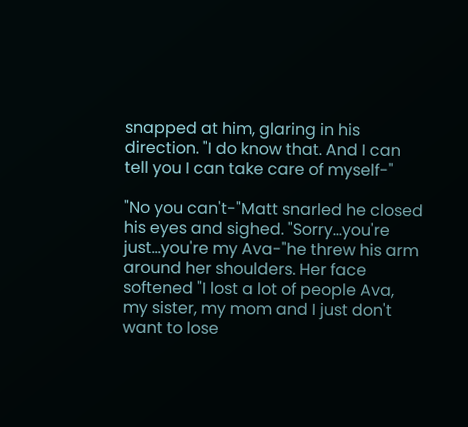snapped at him, glaring in his direction. "I do know that. And I can tell you I can take care of myself-"

"No you can't-"Matt snarled he closed his eyes and sighed. "Sorry…you're just…you're my Ava-"he threw his arm around her shoulders. Her face softened "I lost a lot of people Ava, my sister, my mom and I just don't want to lose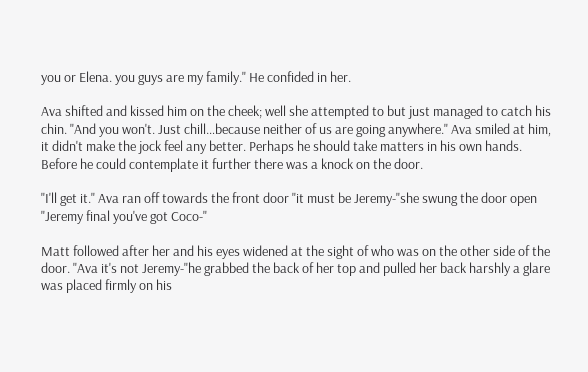you or Elena. you guys are my family." He confided in her.

Ava shifted and kissed him on the cheek; well she attempted to but just managed to catch his chin. "And you won't. Just chill…because neither of us are going anywhere." Ava smiled at him, it didn't make the jock feel any better. Perhaps he should take matters in his own hands. Before he could contemplate it further there was a knock on the door.

"I'll get it." Ava ran off towards the front door "it must be Jeremy-"she swung the door open "Jeremy final you've got Coco-"

Matt followed after her and his eyes widened at the sight of who was on the other side of the door. "Ava it's not Jeremy-"he grabbed the back of her top and pulled her back harshly a glare was placed firmly on his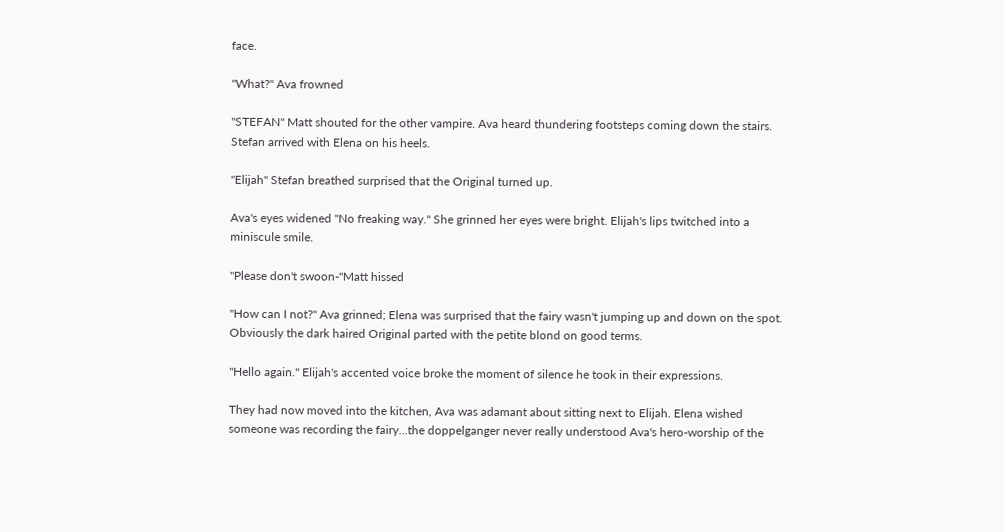face.

"What?" Ava frowned

"STEFAN" Matt shouted for the other vampire. Ava heard thundering footsteps coming down the stairs. Stefan arrived with Elena on his heels.

"Elijah" Stefan breathed surprised that the Original turned up.

Ava's eyes widened "No freaking way." She grinned her eyes were bright. Elijah's lips twitched into a miniscule smile.

"Please don't swoon-"Matt hissed

"How can I not?" Ava grinned; Elena was surprised that the fairy wasn't jumping up and down on the spot. Obviously the dark haired Original parted with the petite blond on good terms.

"Hello again." Elijah's accented voice broke the moment of silence he took in their expressions.

They had now moved into the kitchen, Ava was adamant about sitting next to Elijah. Elena wished someone was recording the fairy…the doppelganger never really understood Ava's hero-worship of the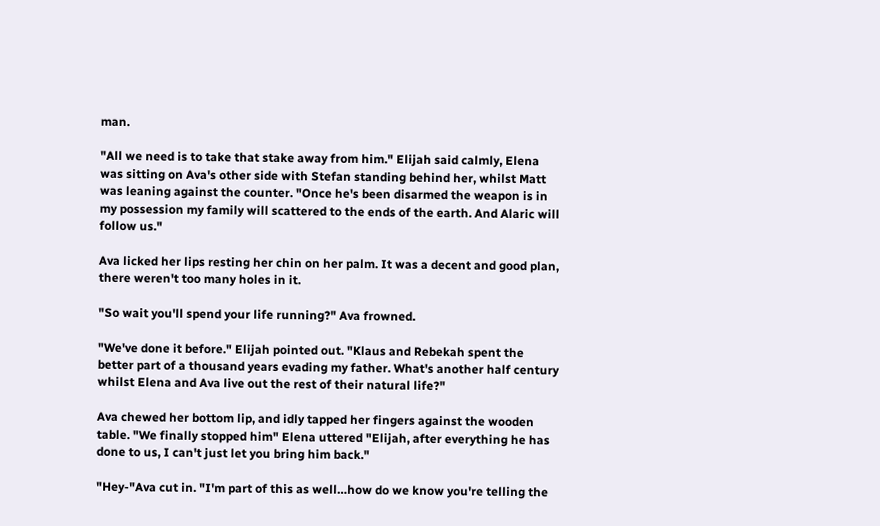man.

"All we need is to take that stake away from him." Elijah said calmly, Elena was sitting on Ava's other side with Stefan standing behind her, whilst Matt was leaning against the counter. "Once he's been disarmed the weapon is in my possession my family will scattered to the ends of the earth. And Alaric will follow us."

Ava licked her lips resting her chin on her palm. It was a decent and good plan, there weren't too many holes in it.

"So wait you'll spend your life running?" Ava frowned.

"We've done it before." Elijah pointed out. "Klaus and Rebekah spent the better part of a thousand years evading my father. What's another half century whilst Elena and Ava live out the rest of their natural life?"

Ava chewed her bottom lip, and idly tapped her fingers against the wooden table. "We finally stopped him" Elena uttered "Elijah, after everything he has done to us, I can't just let you bring him back."

"Hey-"Ava cut in. "I'm part of this as well…how do we know you're telling the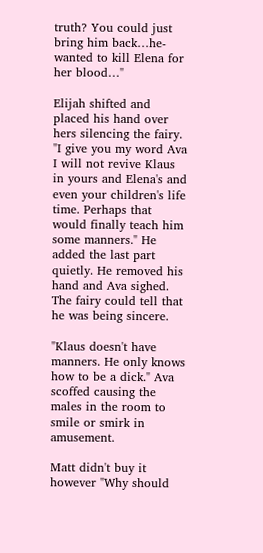truth? You could just bring him back…he-wanted to kill Elena for her blood…"

Elijah shifted and placed his hand over hers silencing the fairy. "I give you my word Ava I will not revive Klaus in yours and Elena's and even your children's life time. Perhaps that would finally teach him some manners." He added the last part quietly. He removed his hand and Ava sighed. The fairy could tell that he was being sincere.

"Klaus doesn't have manners. He only knows how to be a dick." Ava scoffed causing the males in the room to smile or smirk in amusement.

Matt didn't buy it however "Why should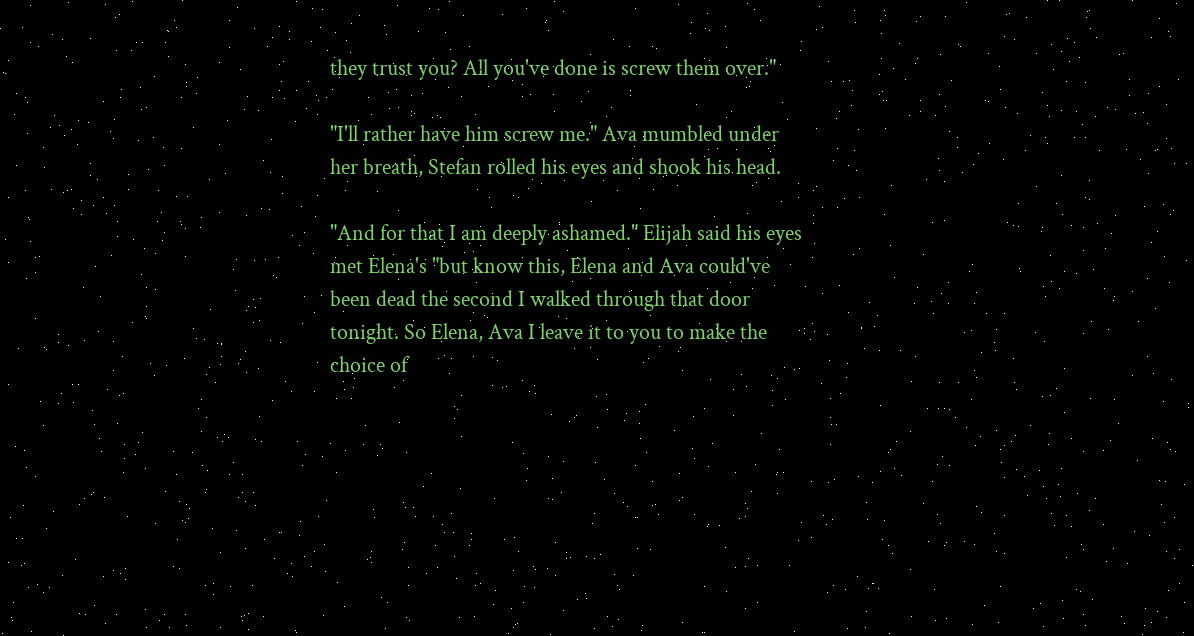they trust you? All you've done is screw them over."

"I'll rather have him screw me." Ava mumbled under her breath, Stefan rolled his eyes and shook his head.

"And for that I am deeply ashamed." Elijah said his eyes met Elena's "but know this, Elena and Ava could've been dead the second I walked through that door tonight. So Elena, Ava I leave it to you to make the choice of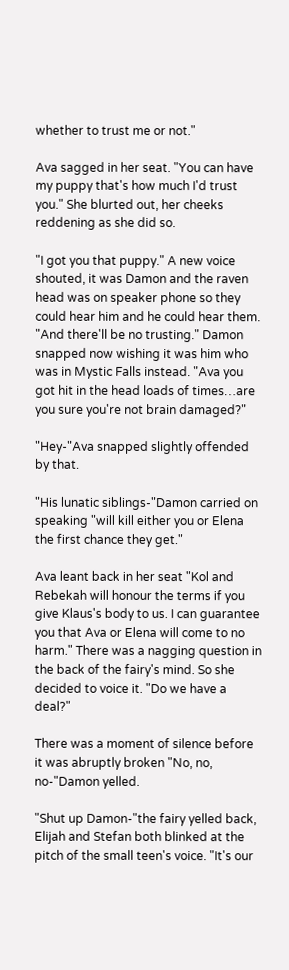whether to trust me or not."

Ava sagged in her seat. "You can have my puppy that's how much I'd trust you." She blurted out, her cheeks reddening as she did so.

"I got you that puppy." A new voice shouted, it was Damon and the raven head was on speaker phone so they could hear him and he could hear them. "And there'll be no trusting." Damon snapped now wishing it was him who was in Mystic Falls instead. "Ava you got hit in the head loads of times…are you sure you're not brain damaged?"

"Hey-"Ava snapped slightly offended by that.

"His lunatic siblings-"Damon carried on speaking "will kill either you or Elena the first chance they get."

Ava leant back in her seat "Kol and Rebekah will honour the terms if you give Klaus's body to us. I can guarantee you that Ava or Elena will come to no harm." There was a nagging question in the back of the fairy's mind. So she decided to voice it. "Do we have a deal?"

There was a moment of silence before it was abruptly broken "No, no, no-"Damon yelled.

"Shut up Damon-"the fairy yelled back, Elijah and Stefan both blinked at the pitch of the small teen's voice. "It's our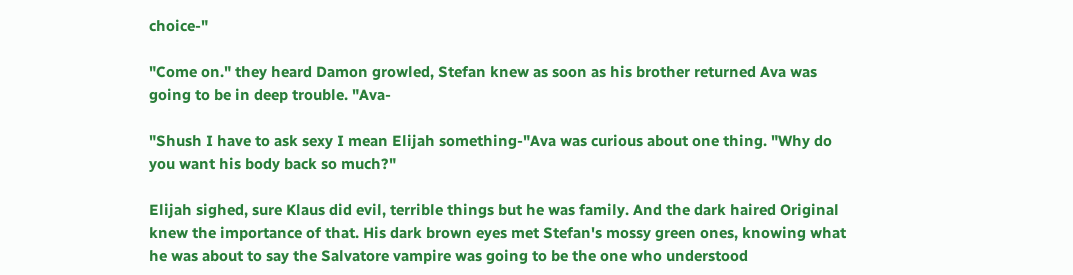choice-"

"Come on." they heard Damon growled, Stefan knew as soon as his brother returned Ava was going to be in deep trouble. "Ava-

"Shush I have to ask sexy I mean Elijah something-"Ava was curious about one thing. "Why do you want his body back so much?"

Elijah sighed, sure Klaus did evil, terrible things but he was family. And the dark haired Original knew the importance of that. His dark brown eyes met Stefan's mossy green ones, knowing what he was about to say the Salvatore vampire was going to be the one who understood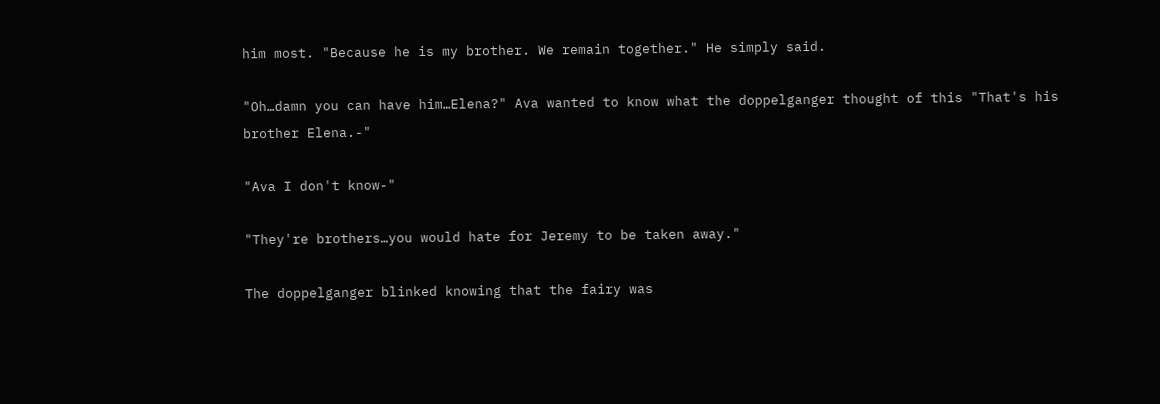him most. "Because he is my brother. We remain together." He simply said.

"Oh…damn you can have him…Elena?" Ava wanted to know what the doppelganger thought of this "That's his brother Elena.-"

"Ava I don't know-"

"They're brothers…you would hate for Jeremy to be taken away."

The doppelganger blinked knowing that the fairy was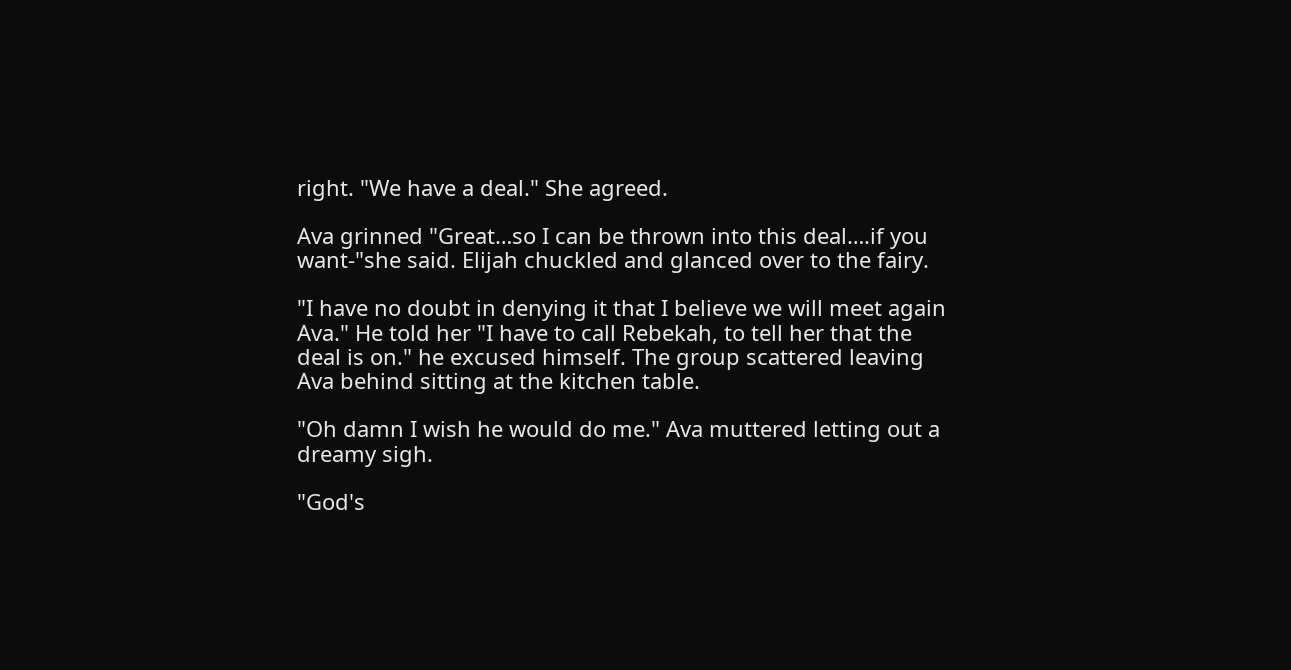right. "We have a deal." She agreed.

Ava grinned "Great…so I can be thrown into this deal….if you want-"she said. Elijah chuckled and glanced over to the fairy.

"I have no doubt in denying it that I believe we will meet again Ava." He told her "I have to call Rebekah, to tell her that the deal is on." he excused himself. The group scattered leaving Ava behind sitting at the kitchen table.

"Oh damn I wish he would do me." Ava muttered letting out a dreamy sigh.

"God's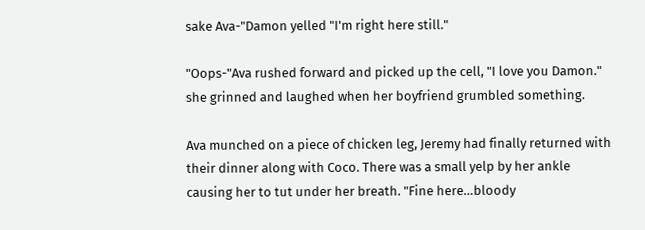sake Ava-"Damon yelled "I'm right here still."

"Oops-"Ava rushed forward and picked up the cell, "I love you Damon." she grinned and laughed when her boyfriend grumbled something.

Ava munched on a piece of chicken leg, Jeremy had finally returned with their dinner along with Coco. There was a small yelp by her ankle causing her to tut under her breath. "Fine here…bloody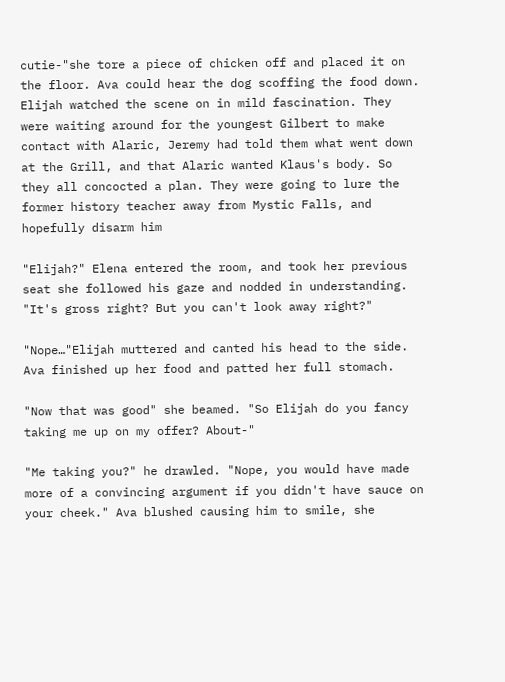cutie-"she tore a piece of chicken off and placed it on the floor. Ava could hear the dog scoffing the food down. Elijah watched the scene on in mild fascination. They were waiting around for the youngest Gilbert to make contact with Alaric, Jeremy had told them what went down at the Grill, and that Alaric wanted Klaus's body. So they all concocted a plan. They were going to lure the former history teacher away from Mystic Falls, and hopefully disarm him

"Elijah?" Elena entered the room, and took her previous seat she followed his gaze and nodded in understanding. "It's gross right? But you can't look away right?"

"Nope…"Elijah muttered and canted his head to the side. Ava finished up her food and patted her full stomach.

"Now that was good" she beamed. "So Elijah do you fancy taking me up on my offer? About-"

"Me taking you?" he drawled. "Nope, you would have made more of a convincing argument if you didn't have sauce on your cheek." Ava blushed causing him to smile, she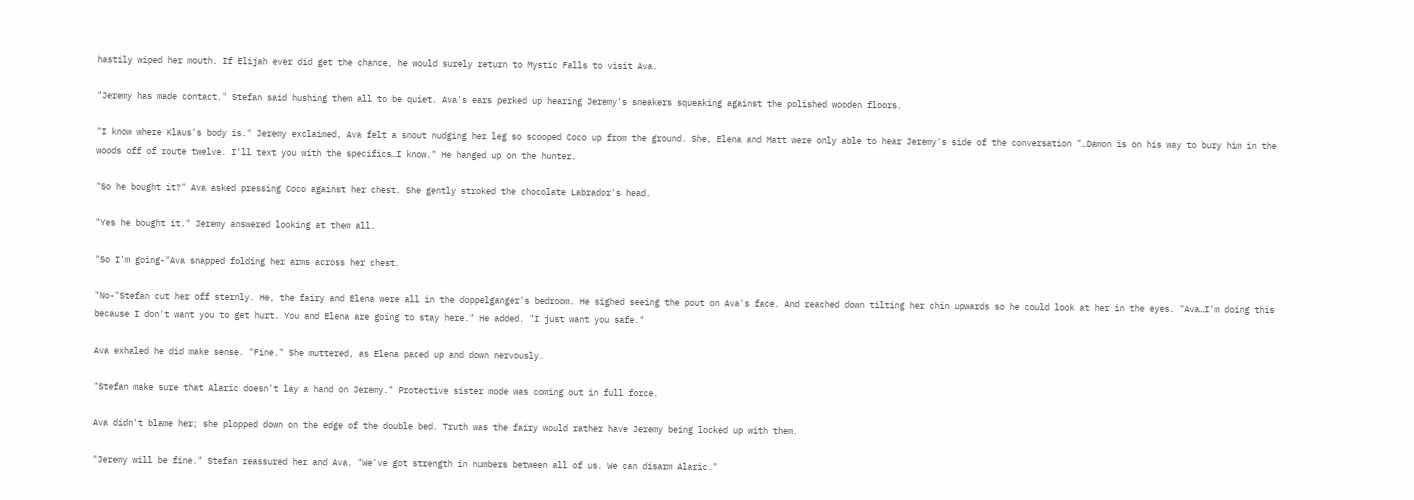hastily wiped her mouth. If Elijah ever did get the chance, he would surely return to Mystic Falls to visit Ava.

"Jeremy has made contact." Stefan said hushing them all to be quiet. Ava's ears perked up hearing Jeremy's sneakers squeaking against the polished wooden floors.

"I know where Klaus's body is." Jeremy exclaimed, Ava felt a snout nudging her leg so scooped Coco up from the ground. She, Elena and Matt were only able to hear Jeremy's side of the conversation "…Damon is on his way to bury him in the woods off of route twelve. I'll text you with the specifics…I know." He hanged up on the hunter.

"So he bought it?" Ava asked pressing Coco against her chest. She gently stroked the chocolate Labrador's head.

"Yes he bought it." Jeremy answered looking at them all.

"So I'm going-"Ava snapped folding her arms across her chest.

"No-"Stefan cut her off sternly. He, the fairy and Elena were all in the doppelganger's bedroom. He sighed seeing the pout on Ava's face. And reached down tilting her chin upwards so he could look at her in the eyes. "Ava…I'm doing this because I don't want you to get hurt. You and Elena are going to stay here." He added. "I just want you safe."

Ava exhaled he did make sense. "Fine." She muttered, as Elena paced up and down nervously.

"Stefan make sure that Alaric doesn't lay a hand on Jeremy." Protective sister mode was coming out in full force.

Ava didn't blame her; she plopped down on the edge of the double bed. Truth was the fairy would rather have Jeremy being locked up with them.

"Jeremy will be fine." Stefan reassured her and Ava. "We've got strength in numbers between all of us. We can disarm Alaric."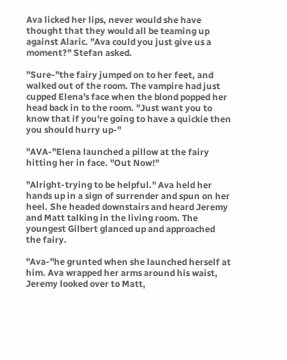Ava licked her lips, never would she have thought that they would all be teaming up against Alaric. "Ava could you just give us a moment?" Stefan asked.

"Sure-"the fairy jumped on to her feet, and walked out of the room. The vampire had just cupped Elena's face when the blond popped her head back in to the room. "Just want you to know that if you're going to have a quickie then you should hurry up-"

"AVA-"Elena launched a pillow at the fairy hitting her in face. "Out Now!"

"Alright-trying to be helpful." Ava held her hands up in a sign of surrender and spun on her heel. She headed downstairs and heard Jeremy and Matt talking in the living room. The youngest Gilbert glanced up and approached the fairy.

"Ava-"he grunted when she launched herself at him. Ava wrapped her arms around his waist, Jeremy looked over to Matt,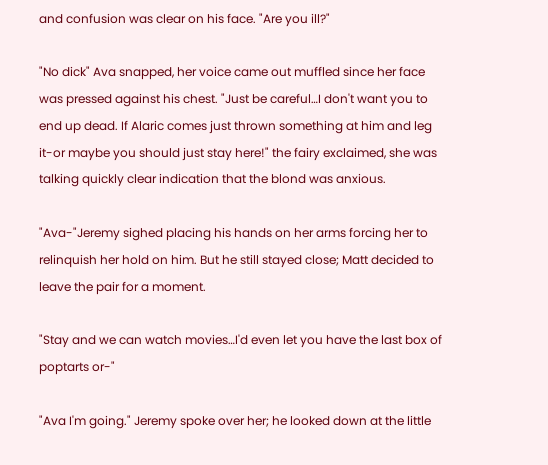and confusion was clear on his face. "Are you ill?"

"No dick" Ava snapped, her voice came out muffled since her face was pressed against his chest. "Just be careful…I don't want you to end up dead. If Alaric comes just thrown something at him and leg it-or maybe you should just stay here!" the fairy exclaimed, she was talking quickly clear indication that the blond was anxious.

"Ava-"Jeremy sighed placing his hands on her arms forcing her to relinquish her hold on him. But he still stayed close; Matt decided to leave the pair for a moment.

"Stay and we can watch movies…I'd even let you have the last box of poptarts or-"

"Ava I'm going." Jeremy spoke over her; he looked down at the little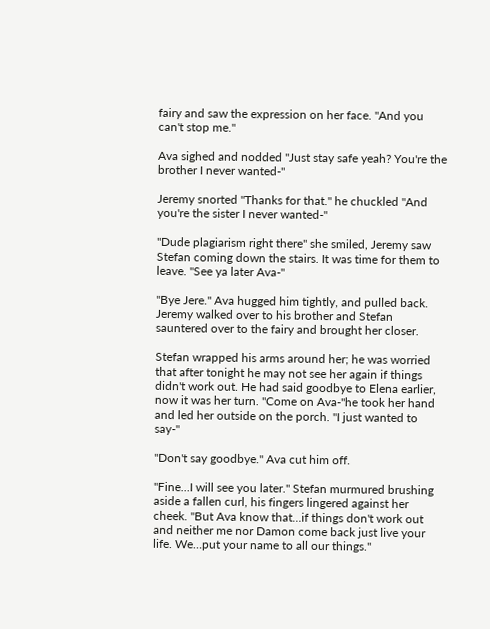fairy and saw the expression on her face. "And you can't stop me."

Ava sighed and nodded "Just stay safe yeah? You're the brother I never wanted-"

Jeremy snorted "Thanks for that." he chuckled "And you're the sister I never wanted-"

"Dude plagiarism right there" she smiled, Jeremy saw Stefan coming down the stairs. It was time for them to leave. "See ya later Ava-"

"Bye Jere." Ava hugged him tightly, and pulled back. Jeremy walked over to his brother and Stefan sauntered over to the fairy and brought her closer.

Stefan wrapped his arms around her; he was worried that after tonight he may not see her again if things didn't work out. He had said goodbye to Elena earlier, now it was her turn. "Come on Ava-"he took her hand and led her outside on the porch. "I just wanted to say-"

"Don't say goodbye." Ava cut him off.

"Fine…I will see you later." Stefan murmured brushing aside a fallen curl, his fingers lingered against her cheek. "But Ava know that…if things don't work out and neither me nor Damon come back just live your life. We…put your name to all our things."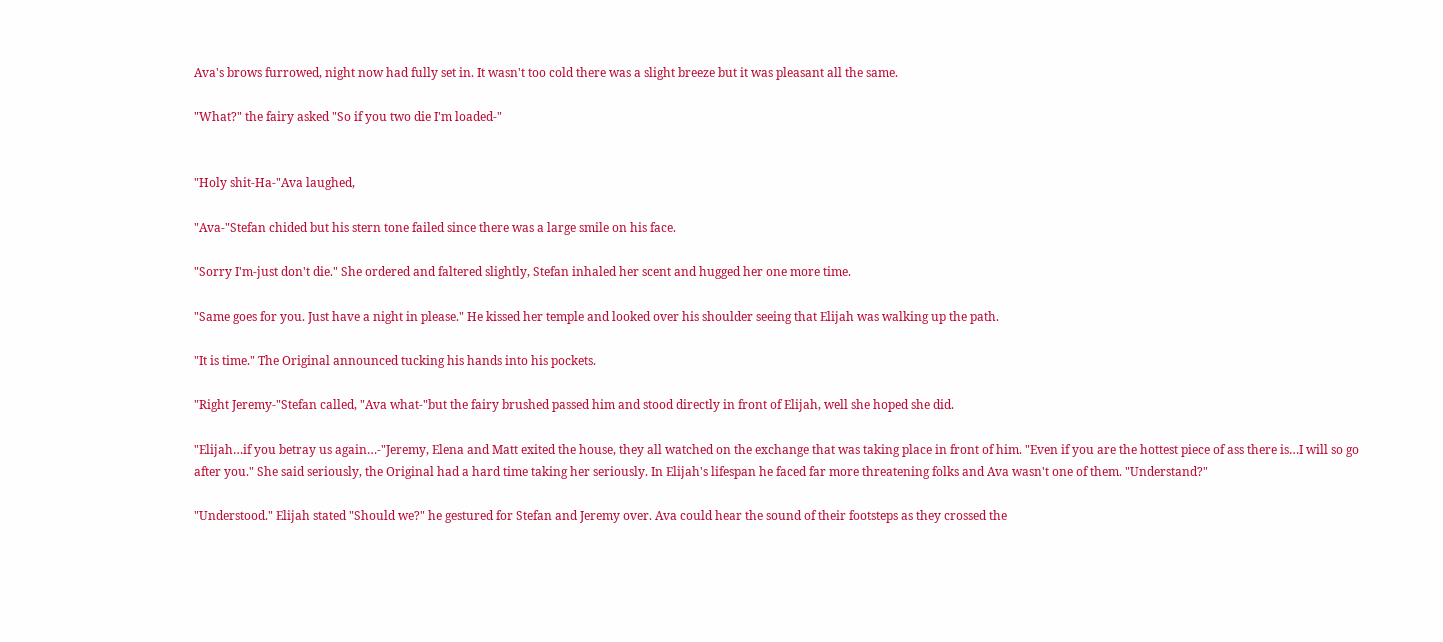Ava's brows furrowed, night now had fully set in. It wasn't too cold there was a slight breeze but it was pleasant all the same.

"What?" the fairy asked "So if you two die I'm loaded-"


"Holy shit-Ha-"Ava laughed,

"Ava-"Stefan chided but his stern tone failed since there was a large smile on his face.

"Sorry I'm-just don't die." She ordered and faltered slightly, Stefan inhaled her scent and hugged her one more time.

"Same goes for you. Just have a night in please." He kissed her temple and looked over his shoulder seeing that Elijah was walking up the path.

"It is time." The Original announced tucking his hands into his pockets.

"Right Jeremy-"Stefan called, "Ava what-"but the fairy brushed passed him and stood directly in front of Elijah, well she hoped she did.

"Elijah…if you betray us again…-"Jeremy, Elena and Matt exited the house, they all watched on the exchange that was taking place in front of him. "Even if you are the hottest piece of ass there is…I will so go after you." She said seriously, the Original had a hard time taking her seriously. In Elijah's lifespan he faced far more threatening folks and Ava wasn't one of them. "Understand?"

"Understood." Elijah stated "Should we?" he gestured for Stefan and Jeremy over. Ava could hear the sound of their footsteps as they crossed the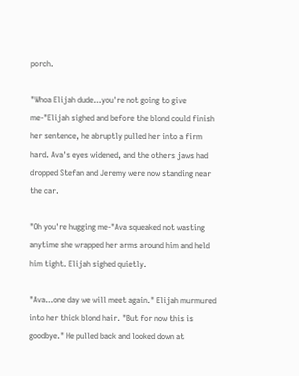porch.

"Whoa Elijah dude…you're not going to give me-"Elijah sighed and before the blond could finish her sentence, he abruptly pulled her into a firm hard. Ava's eyes widened, and the others jaws had dropped Stefan and Jeremy were now standing near the car.

"Oh you're hugging me-"Ava squeaked not wasting anytime she wrapped her arms around him and held him tight. Elijah sighed quietly.

"Ava…one day we will meet again." Elijah murmured into her thick blond hair. "But for now this is goodbye." He pulled back and looked down at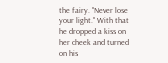the fairy. "Never lose your light." With that he dropped a kiss on her cheek and turned on his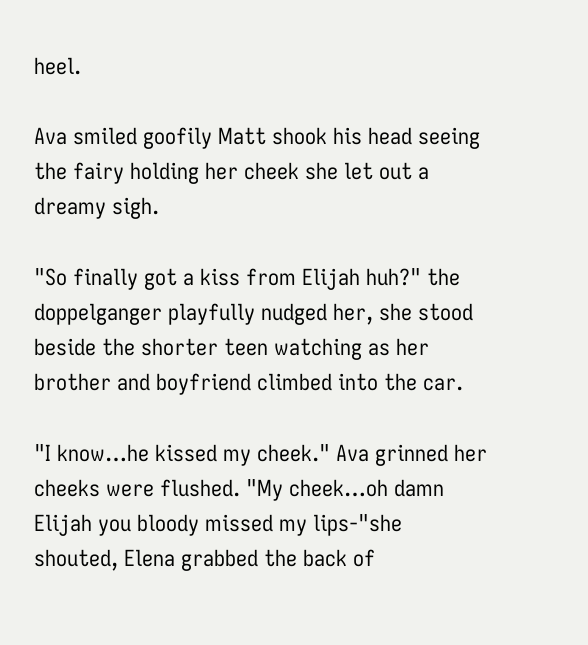heel.

Ava smiled goofily Matt shook his head seeing the fairy holding her cheek she let out a dreamy sigh.

"So finally got a kiss from Elijah huh?" the doppelganger playfully nudged her, she stood beside the shorter teen watching as her brother and boyfriend climbed into the car.

"I know…he kissed my cheek." Ava grinned her cheeks were flushed. "My cheek…oh damn Elijah you bloody missed my lips-"she shouted, Elena grabbed the back of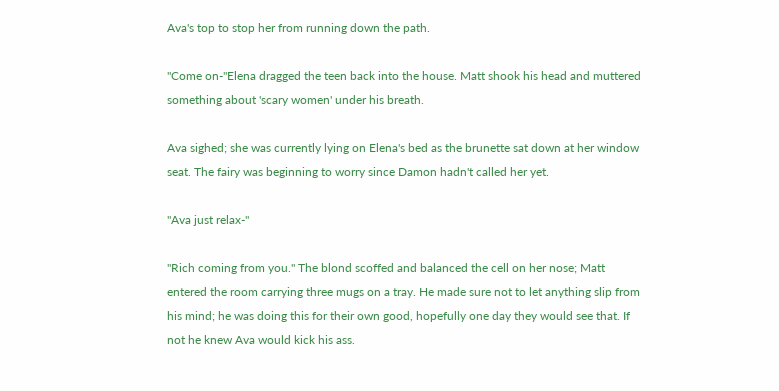Ava's top to stop her from running down the path.

"Come on-"Elena dragged the teen back into the house. Matt shook his head and muttered something about 'scary women' under his breath.

Ava sighed; she was currently lying on Elena's bed as the brunette sat down at her window seat. The fairy was beginning to worry since Damon hadn't called her yet.

"Ava just relax-"

"Rich coming from you." The blond scoffed and balanced the cell on her nose; Matt entered the room carrying three mugs on a tray. He made sure not to let anything slip from his mind; he was doing this for their own good, hopefully one day they would see that. If not he knew Ava would kick his ass.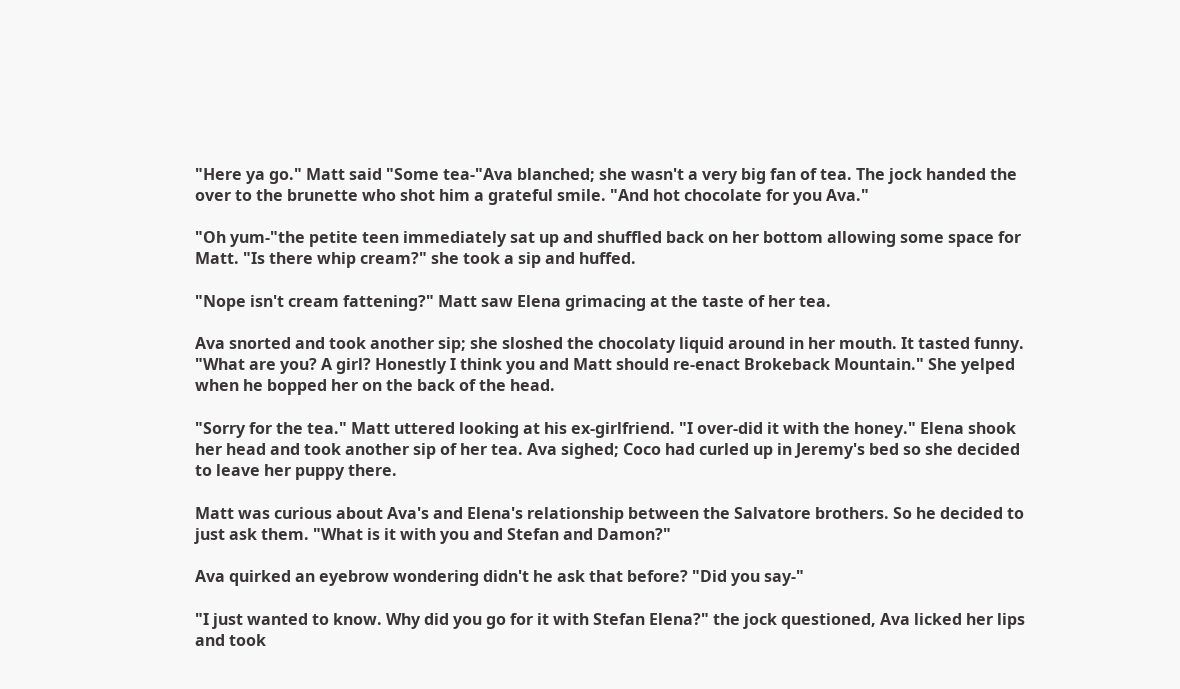"Here ya go." Matt said "Some tea-"Ava blanched; she wasn't a very big fan of tea. The jock handed the over to the brunette who shot him a grateful smile. "And hot chocolate for you Ava."

"Oh yum-"the petite teen immediately sat up and shuffled back on her bottom allowing some space for Matt. "Is there whip cream?" she took a sip and huffed.

"Nope isn't cream fattening?" Matt saw Elena grimacing at the taste of her tea.

Ava snorted and took another sip; she sloshed the chocolaty liquid around in her mouth. It tasted funny. "What are you? A girl? Honestly I think you and Matt should re-enact Brokeback Mountain." She yelped when he bopped her on the back of the head.

"Sorry for the tea." Matt uttered looking at his ex-girlfriend. "I over-did it with the honey." Elena shook her head and took another sip of her tea. Ava sighed; Coco had curled up in Jeremy's bed so she decided to leave her puppy there.

Matt was curious about Ava's and Elena's relationship between the Salvatore brothers. So he decided to just ask them. "What is it with you and Stefan and Damon?"

Ava quirked an eyebrow wondering didn't he ask that before? "Did you say-"

"I just wanted to know. Why did you go for it with Stefan Elena?" the jock questioned, Ava licked her lips and took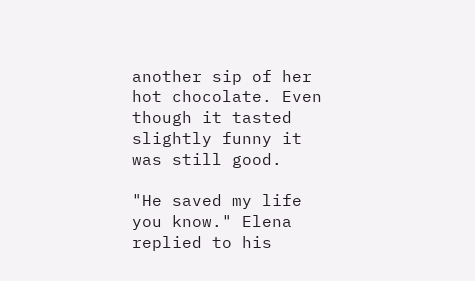another sip of her hot chocolate. Even though it tasted slightly funny it was still good.

"He saved my life you know." Elena replied to his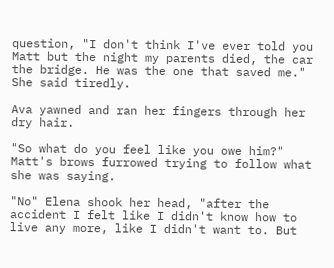question, "I don't think I've ever told you Matt but the night my parents died, the car the bridge. He was the one that saved me." She said tiredly.

Ava yawned and ran her fingers through her dry hair.

"So what do you feel like you owe him?" Matt's brows furrowed trying to follow what she was saying.

"No" Elena shook her head, "after the accident I felt like I didn't know how to live any more, like I didn't want to. But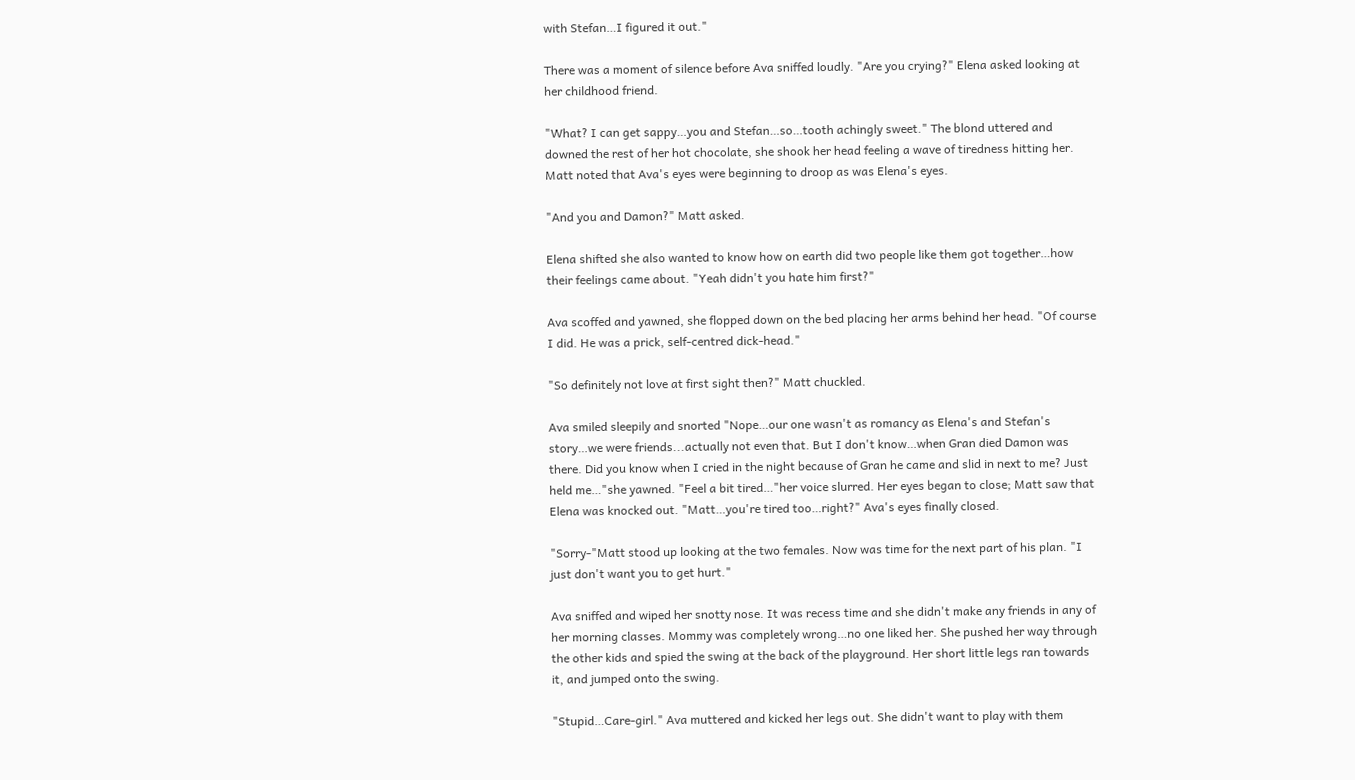with Stefan…I figured it out."

There was a moment of silence before Ava sniffed loudly. "Are you crying?" Elena asked looking at her childhood friend.

"What? I can get sappy…you and Stefan…so…tooth achingly sweet." The blond uttered and downed the rest of her hot chocolate, she shook her head feeling a wave of tiredness hitting her. Matt noted that Ava's eyes were beginning to droop as was Elena's eyes.

"And you and Damon?" Matt asked.

Elena shifted she also wanted to know how on earth did two people like them got together…how their feelings came about. "Yeah didn't you hate him first?"

Ava scoffed and yawned, she flopped down on the bed placing her arms behind her head. "Of course I did. He was a prick, self-centred dick-head."

"So definitely not love at first sight then?" Matt chuckled.

Ava smiled sleepily and snorted "Nope…our one wasn't as romancy as Elena's and Stefan's story…we were friends...actually not even that. But I don't know…when Gran died Damon was there. Did you know when I cried in the night because of Gran he came and slid in next to me? Just held me…"she yawned. "Feel a bit tired…"her voice slurred. Her eyes began to close; Matt saw that Elena was knocked out. "Matt…you're tired too…right?" Ava's eyes finally closed.

"Sorry-"Matt stood up looking at the two females. Now was time for the next part of his plan. "I just don't want you to get hurt."

Ava sniffed and wiped her snotty nose. It was recess time and she didn't make any friends in any of her morning classes. Mommy was completely wrong…no one liked her. She pushed her way through the other kids and spied the swing at the back of the playground. Her short little legs ran towards it, and jumped onto the swing.

"Stupid…Care-girl." Ava muttered and kicked her legs out. She didn't want to play with them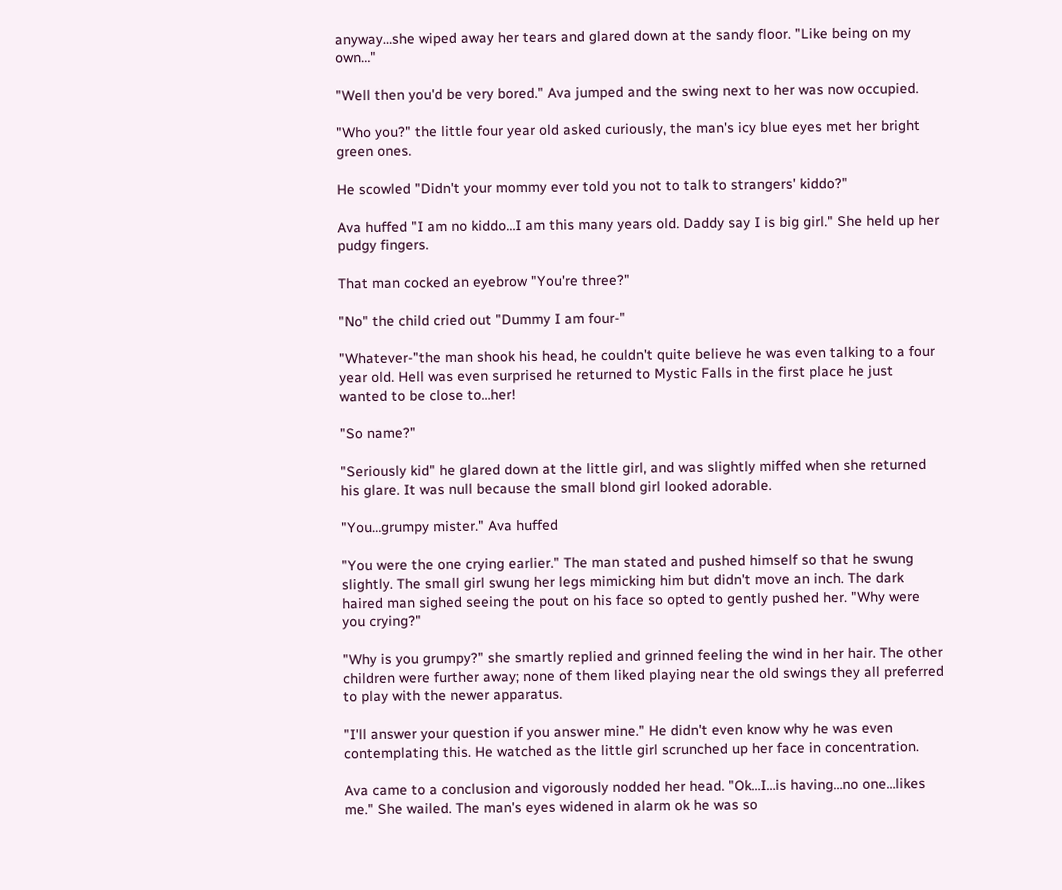anyway…she wiped away her tears and glared down at the sandy floor. "Like being on my own…"

"Well then you'd be very bored." Ava jumped and the swing next to her was now occupied.

"Who you?" the little four year old asked curiously, the man's icy blue eyes met her bright green ones.

He scowled "Didn't your mommy ever told you not to talk to strangers' kiddo?"

Ava huffed "I am no kiddo…I am this many years old. Daddy say I is big girl." She held up her pudgy fingers.

That man cocked an eyebrow "You're three?"

"No" the child cried out "Dummy I am four-"

"Whatever-"the man shook his head, he couldn't quite believe he was even talking to a four year old. Hell was even surprised he returned to Mystic Falls in the first place he just wanted to be close to…her!

"So name?"

"Seriously kid" he glared down at the little girl, and was slightly miffed when she returned his glare. It was null because the small blond girl looked adorable.

"You…grumpy mister." Ava huffed

"You were the one crying earlier." The man stated and pushed himself so that he swung slightly. The small girl swung her legs mimicking him but didn't move an inch. The dark haired man sighed seeing the pout on his face so opted to gently pushed her. "Why were you crying?"

"Why is you grumpy?" she smartly replied and grinned feeling the wind in her hair. The other children were further away; none of them liked playing near the old swings they all preferred to play with the newer apparatus.

"I'll answer your question if you answer mine." He didn't even know why he was even contemplating this. He watched as the little girl scrunched up her face in concentration.

Ava came to a conclusion and vigorously nodded her head. "Ok…I…is having…no one…likes me." She wailed. The man's eyes widened in alarm ok he was so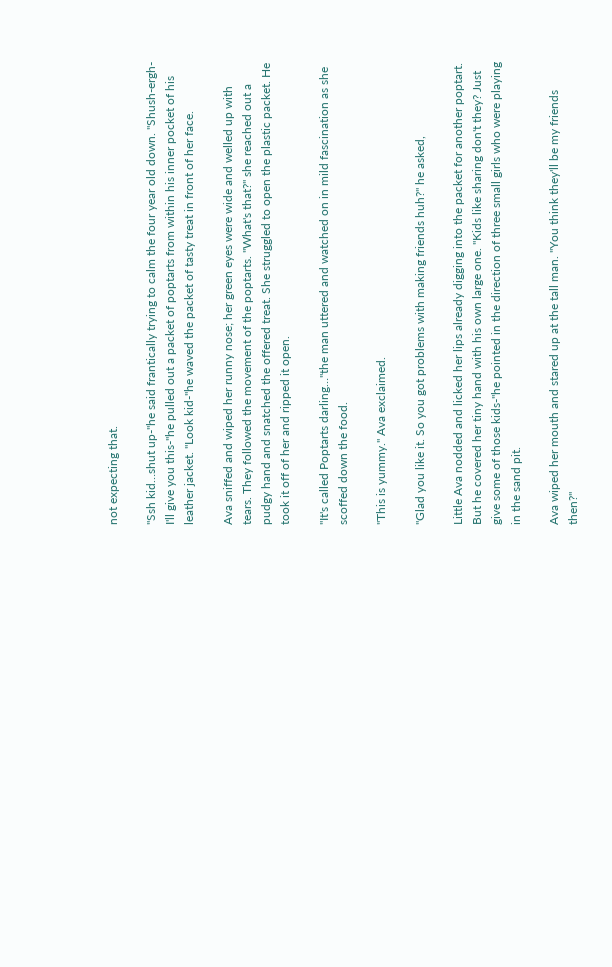not expecting that.

"Ssh kid…shut up-"he said frantically trying to calm the four year old down. "Shush-ergh-I'll give you this-"he pulled out a packet of poptarts from within his inner pocket of his leather jacket. "Look kid-"he waved the packet of tasty treat in front of her face.

Ava sniffed and wiped her runny nose; her green eyes were wide and welled up with tears. They followed the movement of the poptarts. "What's that?" she reached out a pudgy hand and snatched the offered treat. She struggled to open the plastic packet. He took it off of her and ripped it open.

"It's called Poptarts darling…"the man uttered and watched on in mild fascination as she scoffed down the food.

"This is yummy." Ava exclaimed.

"Glad you like it. So you got problems with making friends huh?" he asked,

Little Ava nodded and licked her lips already digging into the packet for another poptart. But he covered her tiny hand with his own large one. "Kids like sharing don't they? Just give some of those kids-"he pointed in the direction of three small girls who were playing in the sand pit.

Ava wiped her mouth and stared up at the tall man. "You think they'll be my friends then?"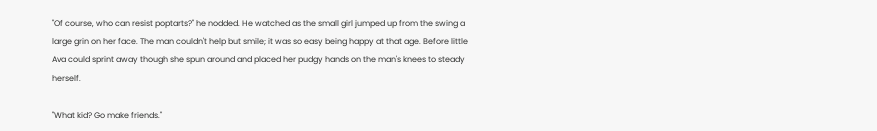"Of course, who can resist poptarts?" he nodded. He watched as the small girl jumped up from the swing a large grin on her face. The man couldn't help but smile; it was so easy being happy at that age. Before little Ava could sprint away though she spun around and placed her pudgy hands on the man's knees to steady herself.

"What kid? Go make friends."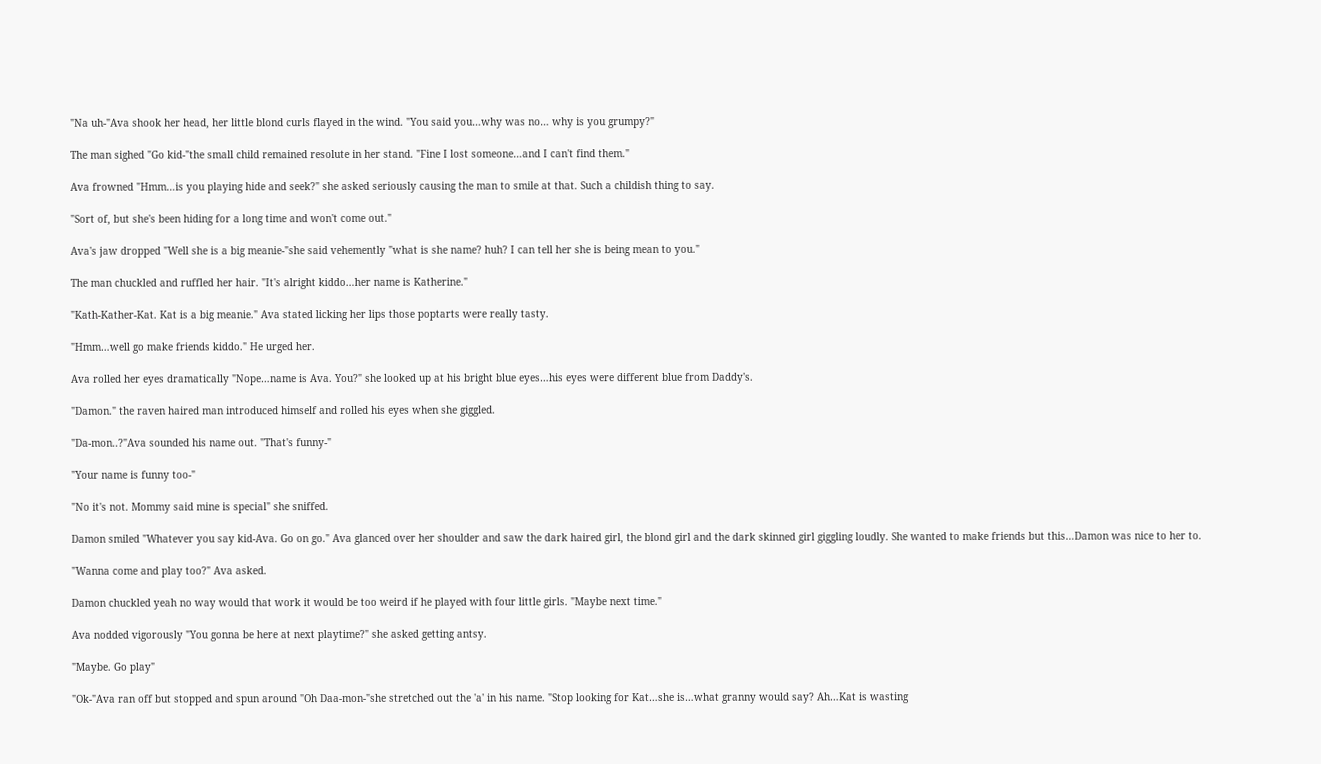"Na uh-"Ava shook her head, her little blond curls flayed in the wind. "You said you…why was no… why is you grumpy?"

The man sighed "Go kid-"the small child remained resolute in her stand. "Fine I lost someone…and I can't find them."

Ava frowned "Hmm…is you playing hide and seek?" she asked seriously causing the man to smile at that. Such a childish thing to say.

"Sort of, but she's been hiding for a long time and won't come out."

Ava's jaw dropped "Well she is a big meanie-"she said vehemently "what is she name? huh? I can tell her she is being mean to you."

The man chuckled and ruffled her hair. "It's alright kiddo…her name is Katherine."

"Kath-Kather-Kat. Kat is a big meanie." Ava stated licking her lips those poptarts were really tasty.

"Hmm…well go make friends kiddo." He urged her.

Ava rolled her eyes dramatically "Nope…name is Ava. You?" she looked up at his bright blue eyes…his eyes were different blue from Daddy's.

"Damon." the raven haired man introduced himself and rolled his eyes when she giggled.

"Da-mon..?"Ava sounded his name out. "That's funny-"

"Your name is funny too-"

"No it's not. Mommy said mine is special" she sniffed.

Damon smiled "Whatever you say kid-Ava. Go on go." Ava glanced over her shoulder and saw the dark haired girl, the blond girl and the dark skinned girl giggling loudly. She wanted to make friends but this…Damon was nice to her to.

"Wanna come and play too?" Ava asked.

Damon chuckled yeah no way would that work it would be too weird if he played with four little girls. "Maybe next time."

Ava nodded vigorously "You gonna be here at next playtime?" she asked getting antsy.

"Maybe. Go play"

"Ok-"Ava ran off but stopped and spun around "Oh Daa-mon-"she stretched out the 'a' in his name. "Stop looking for Kat…she is…what granny would say? Ah…Kat is wasting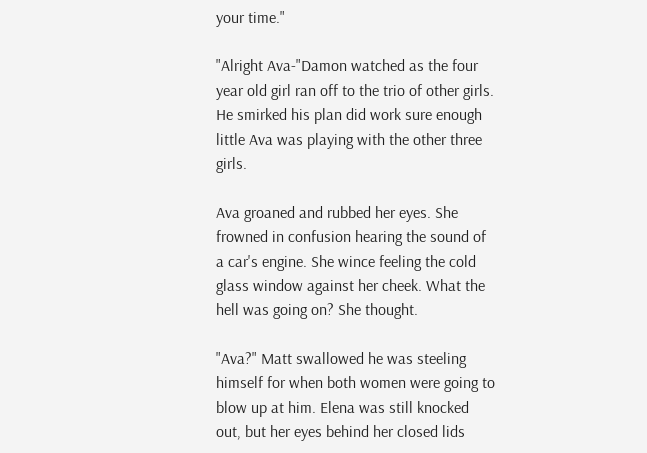your time."

"Alright Ava-"Damon watched as the four year old girl ran off to the trio of other girls. He smirked his plan did work sure enough little Ava was playing with the other three girls.

Ava groaned and rubbed her eyes. She frowned in confusion hearing the sound of a car's engine. She wince feeling the cold glass window against her cheek. What the hell was going on? She thought.

"Ava?" Matt swallowed he was steeling himself for when both women were going to blow up at him. Elena was still knocked out, but her eyes behind her closed lids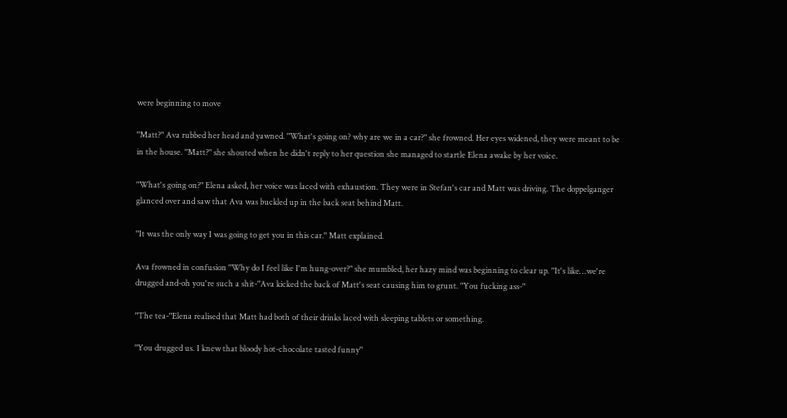were beginning to move

"Matt?" Ava rubbed her head and yawned. "What's going on? why are we in a car?" she frowned. Her eyes widened, they were meant to be in the house. "Matt?" she shouted when he didn't reply to her question she managed to startle Elena awake by her voice.

"What's going on?" Elena asked, her voice was laced with exhaustion. They were in Stefan's car and Matt was driving. The doppelganger glanced over and saw that Ava was buckled up in the back seat behind Matt.

"It was the only way I was going to get you in this car." Matt explained.

Ava frowned in confusion "Why do I feel like I'm hung-over?" she mumbled, her hazy mind was beginning to clear up. "It's like…we're drugged and-oh you're such a shit-"Ava kicked the back of Matt's seat causing him to grunt. "You fucking ass-"

"The tea-"Elena realised that Matt had both of their drinks laced with sleeping tablets or something.

"You drugged us. I knew that bloody hot-chocolate tasted funny"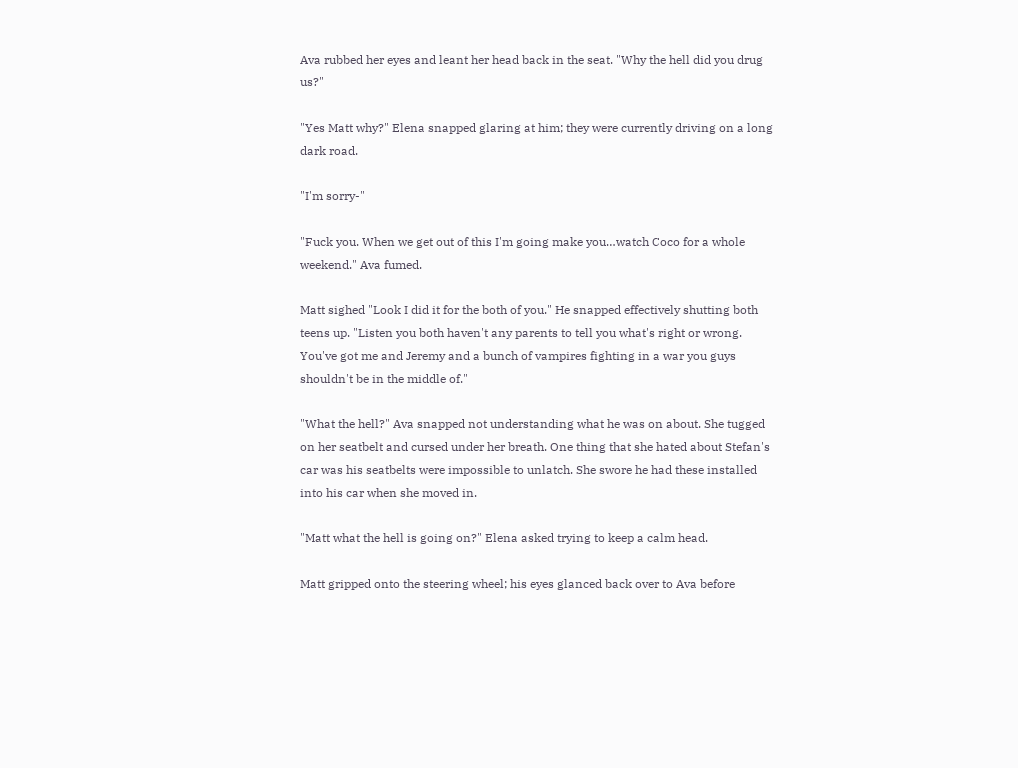Ava rubbed her eyes and leant her head back in the seat. "Why the hell did you drug us?"

"Yes Matt why?" Elena snapped glaring at him; they were currently driving on a long dark road.

"I'm sorry-"

"Fuck you. When we get out of this I'm going make you…watch Coco for a whole weekend." Ava fumed.

Matt sighed "Look I did it for the both of you." He snapped effectively shutting both teens up. "Listen you both haven't any parents to tell you what's right or wrong. You've got me and Jeremy and a bunch of vampires fighting in a war you guys shouldn't be in the middle of."

"What the hell?" Ava snapped not understanding what he was on about. She tugged on her seatbelt and cursed under her breath. One thing that she hated about Stefan's car was his seatbelts were impossible to unlatch. She swore he had these installed into his car when she moved in.

"Matt what the hell is going on?" Elena asked trying to keep a calm head.

Matt gripped onto the steering wheel; his eyes glanced back over to Ava before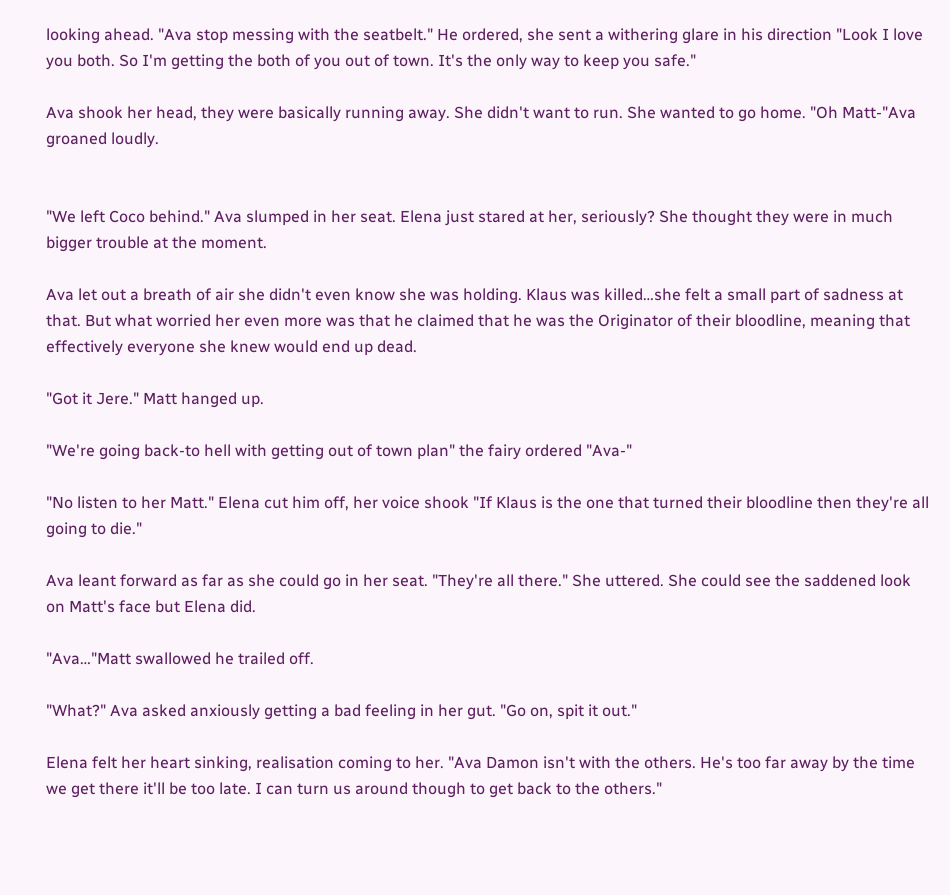looking ahead. "Ava stop messing with the seatbelt." He ordered, she sent a withering glare in his direction "Look I love you both. So I'm getting the both of you out of town. It's the only way to keep you safe."

Ava shook her head, they were basically running away. She didn't want to run. She wanted to go home. "Oh Matt-"Ava groaned loudly.


"We left Coco behind." Ava slumped in her seat. Elena just stared at her, seriously? She thought they were in much bigger trouble at the moment.

Ava let out a breath of air she didn't even know she was holding. Klaus was killed…she felt a small part of sadness at that. But what worried her even more was that he claimed that he was the Originator of their bloodline, meaning that effectively everyone she knew would end up dead.

"Got it Jere." Matt hanged up.

"We're going back-to hell with getting out of town plan" the fairy ordered "Ava-"

"No listen to her Matt." Elena cut him off, her voice shook "If Klaus is the one that turned their bloodline then they're all going to die."

Ava leant forward as far as she could go in her seat. "They're all there." She uttered. She could see the saddened look on Matt's face but Elena did.

"Ava…"Matt swallowed he trailed off.

"What?" Ava asked anxiously getting a bad feeling in her gut. "Go on, spit it out."

Elena felt her heart sinking, realisation coming to her. "Ava Damon isn't with the others. He's too far away by the time we get there it'll be too late. I can turn us around though to get back to the others."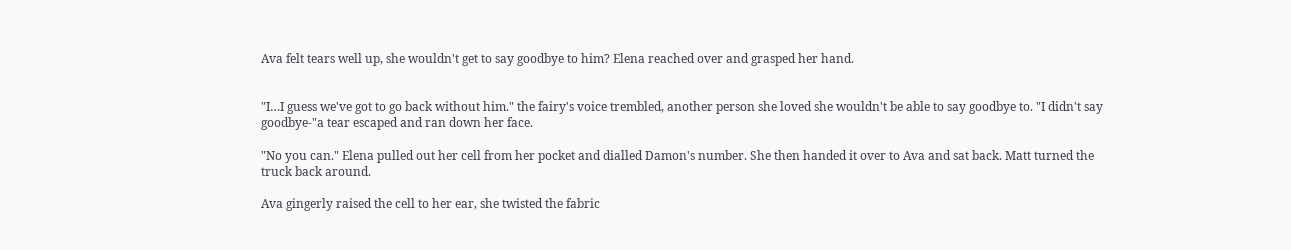Ava felt tears well up, she wouldn't get to say goodbye to him? Elena reached over and grasped her hand.


"I…I guess we've got to go back without him." the fairy's voice trembled, another person she loved she wouldn't be able to say goodbye to. "I didn't say goodbye-"a tear escaped and ran down her face.

"No you can." Elena pulled out her cell from her pocket and dialled Damon's number. She then handed it over to Ava and sat back. Matt turned the truck back around.

Ava gingerly raised the cell to her ear, she twisted the fabric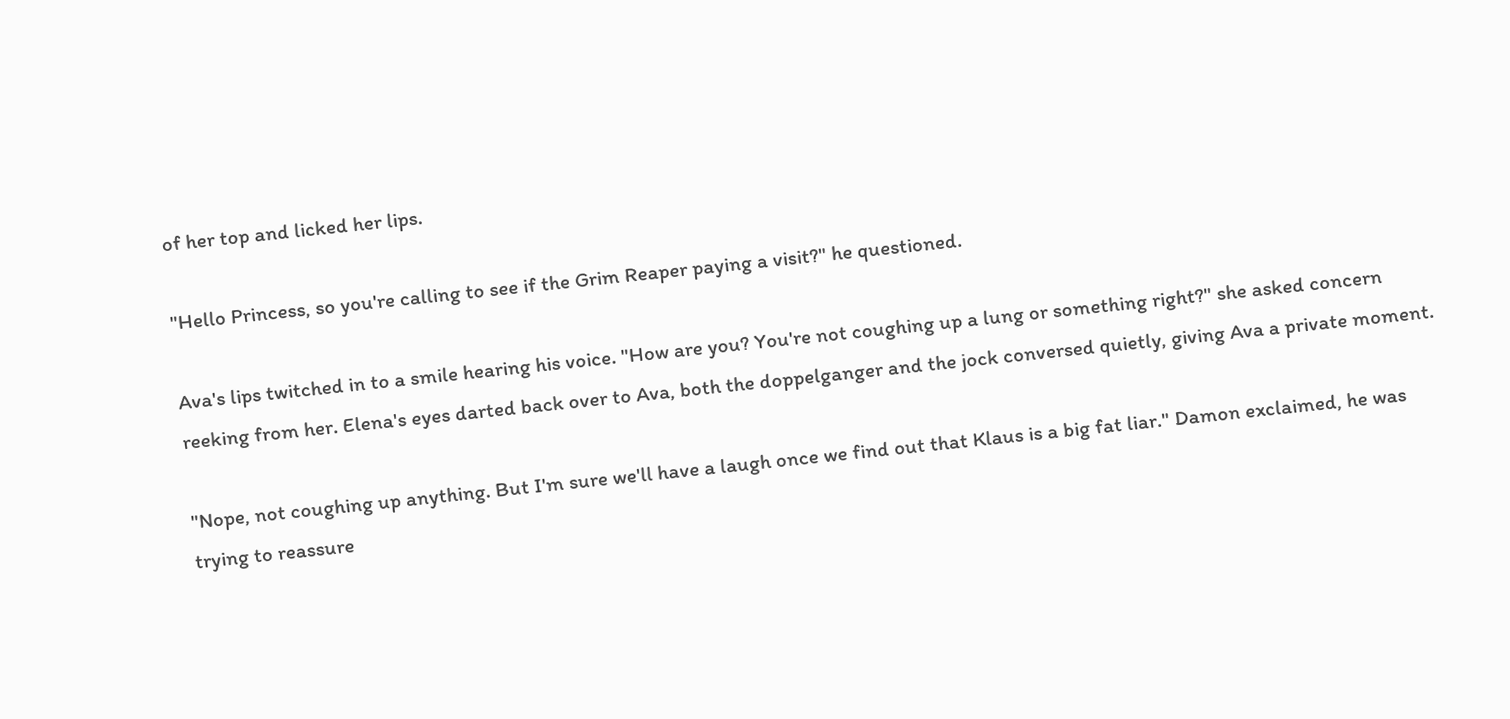of her top and licked her lips.

"Hello Princess, so you're calling to see if the Grim Reaper paying a visit?" he questioned.

Ava's lips twitched in to a smile hearing his voice. "How are you? You're not coughing up a lung or something right?" she asked concern reeking from her. Elena's eyes darted back over to Ava, both the doppelganger and the jock conversed quietly, giving Ava a private moment.

"Nope, not coughing up anything. But I'm sure we'll have a laugh once we find out that Klaus is a big fat liar." Damon exclaimed, he was trying to reassure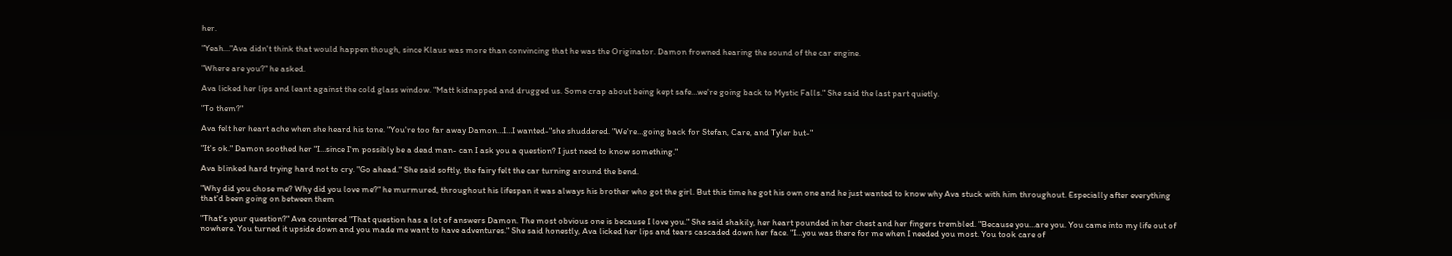her.

"Yeah…"Ava didn't think that would happen though, since Klaus was more than convincing that he was the Originator. Damon frowned hearing the sound of the car engine.

"Where are you?" he asked.

Ava licked her lips and leant against the cold glass window. "Matt kidnapped and drugged us. Some crap about being kept safe…we're going back to Mystic Falls." She said the last part quietly.

"To them?"

Ava felt her heart ache when she heard his tone. "You're too far away Damon…I…I wanted-"she shuddered. "We're…going back for Stefan, Care, and Tyler but-"

"It's ok." Damon soothed her "I…since I'm possibly be a dead man- can I ask you a question? I just need to know something."

Ava blinked hard trying hard not to cry. "Go ahead." She said softly, the fairy felt the car turning around the bend.

"Why did you chose me? Why did you love me?" he murmured, throughout his lifespan it was always his brother who got the girl. But this time he got his own one and he just wanted to know why Ava stuck with him throughout. Especially after everything that'd been going on between them

"That's your question?" Ava countered "That question has a lot of answers Damon. The most obvious one is because I love you." She said shakily, her heart pounded in her chest and her fingers trembled. "Because you…are you. You came into my life out of nowhere. You turned it upside down and you made me want to have adventures." She said honestly, Ava licked her lips and tears cascaded down her face. "I…you was there for me when I needed you most. You took care of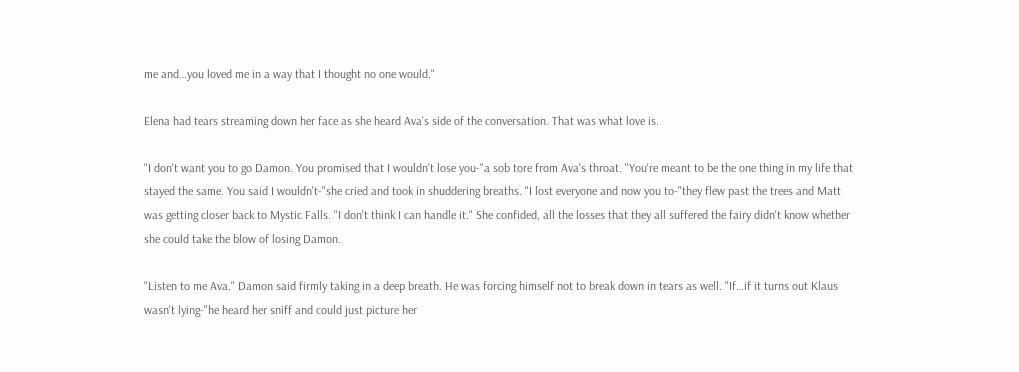me and…you loved me in a way that I thought no one would."

Elena had tears streaming down her face as she heard Ava's side of the conversation. That was what love is.

"I don't want you to go Damon. You promised that I wouldn't lose you-"a sob tore from Ava's throat. "You're meant to be the one thing in my life that stayed the same. You said I wouldn't-"she cried and took in shuddering breaths. "I lost everyone and now you to-"they flew past the trees and Matt was getting closer back to Mystic Falls. "I don't think I can handle it." She confided, all the losses that they all suffered the fairy didn't know whether she could take the blow of losing Damon.

"Listen to me Ava." Damon said firmly taking in a deep breath. He was forcing himself not to break down in tears as well. "If…if it turns out Klaus wasn't lying-"he heard her sniff and could just picture her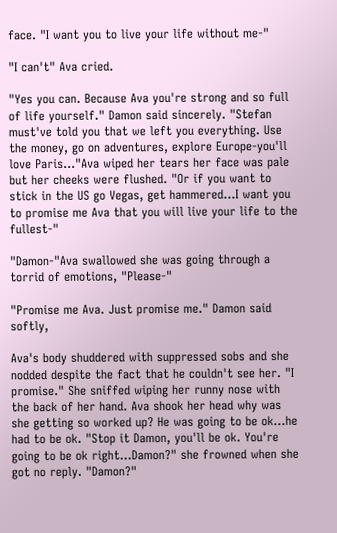face. "I want you to live your life without me-"

"I can't" Ava cried.

"Yes you can. Because Ava you're strong and so full of life yourself." Damon said sincerely. "Stefan must've told you that we left you everything. Use the money, go on adventures, explore Europe-you'll love Paris…"Ava wiped her tears her face was pale but her cheeks were flushed. "Or if you want to stick in the US go Vegas, get hammered…I want you to promise me Ava that you will live your life to the fullest-"

"Damon-"Ava swallowed she was going through a torrid of emotions, "Please-"

"Promise me Ava. Just promise me." Damon said softly,

Ava's body shuddered with suppressed sobs and she nodded despite the fact that he couldn't see her. "I promise." She sniffed wiping her runny nose with the back of her hand. Ava shook her head why was she getting so worked up? He was going to be ok…he had to be ok. "Stop it Damon, you'll be ok. You're going to be ok right…Damon?" she frowned when she got no reply. "Damon?"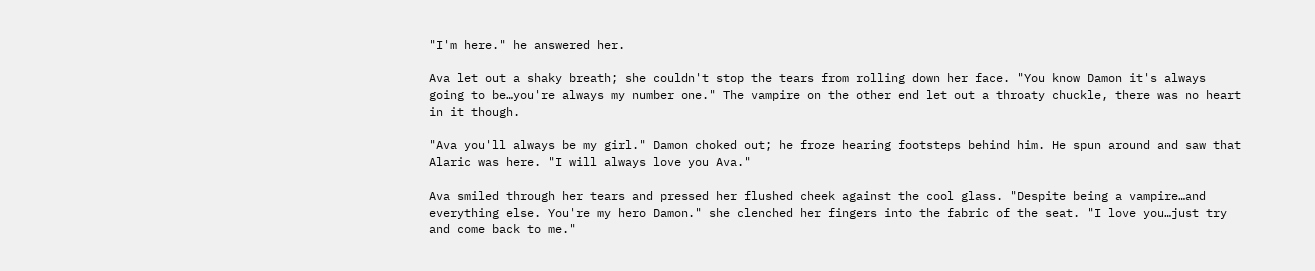"I'm here." he answered her.

Ava let out a shaky breath; she couldn't stop the tears from rolling down her face. "You know Damon it's always going to be…you're always my number one." The vampire on the other end let out a throaty chuckle, there was no heart in it though.

"Ava you'll always be my girl." Damon choked out; he froze hearing footsteps behind him. He spun around and saw that Alaric was here. "I will always love you Ava."

Ava smiled through her tears and pressed her flushed cheek against the cool glass. "Despite being a vampire…and everything else. You're my hero Damon." she clenched her fingers into the fabric of the seat. "I love you…just try and come back to me."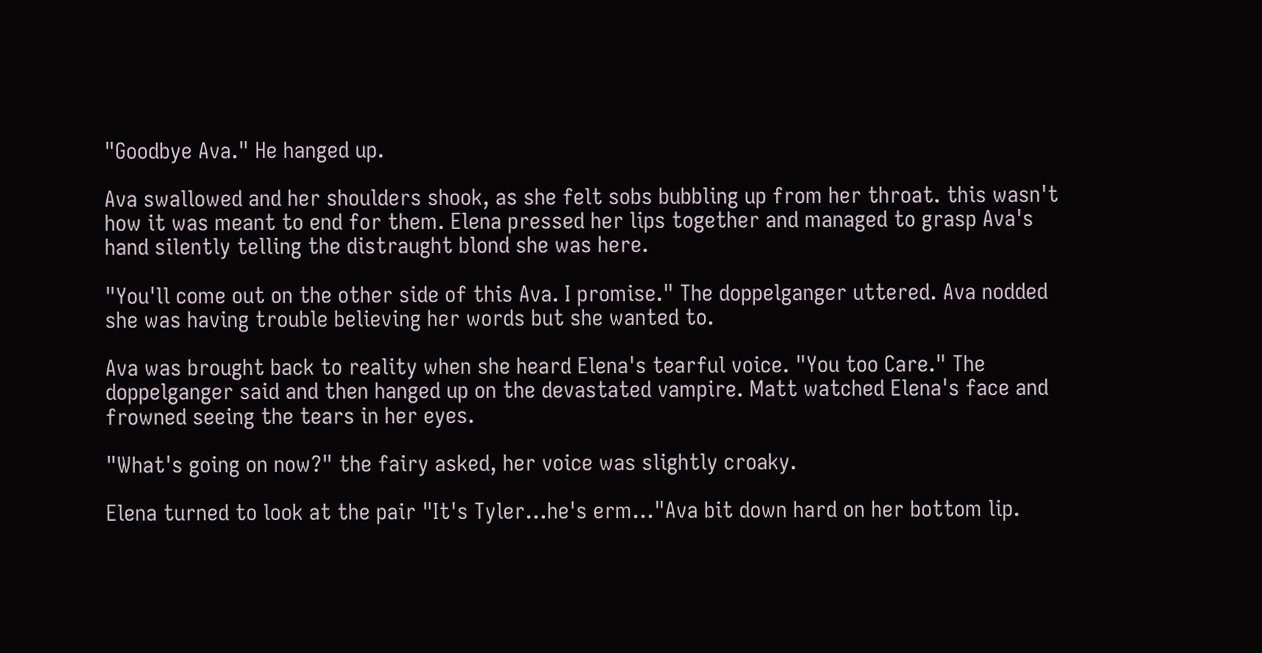"Goodbye Ava." He hanged up.

Ava swallowed and her shoulders shook, as she felt sobs bubbling up from her throat. this wasn't how it was meant to end for them. Elena pressed her lips together and managed to grasp Ava's hand silently telling the distraught blond she was here.

"You'll come out on the other side of this Ava. I promise." The doppelganger uttered. Ava nodded she was having trouble believing her words but she wanted to.

Ava was brought back to reality when she heard Elena's tearful voice. "You too Care." The doppelganger said and then hanged up on the devastated vampire. Matt watched Elena's face and frowned seeing the tears in her eyes.

"What's going on now?" the fairy asked, her voice was slightly croaky.

Elena turned to look at the pair "It's Tyler…he's erm…"Ava bit down hard on her bottom lip.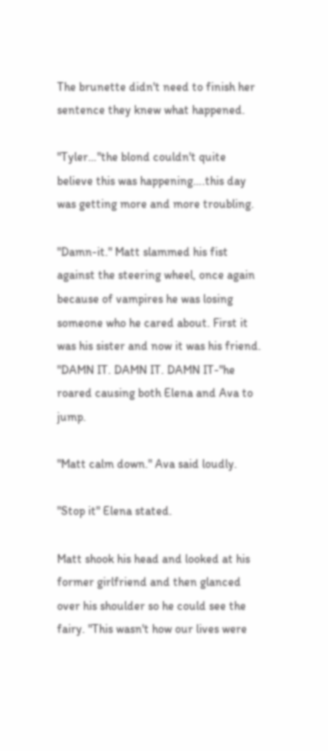The brunette didn't need to finish her sentence they knew what happened.

"Tyler…"the blond couldn't quite believe this was happening….this day was getting more and more troubling.

"Damn-it." Matt slammed his fist against the steering wheel, once again because of vampires he was losing someone who he cared about. First it was his sister and now it was his friend. "DAMN IT. DAMN IT. DAMN IT-"he roared causing both Elena and Ava to jump.

"Matt calm down." Ava said loudly.

"Stop it" Elena stated.

Matt shook his head and looked at his former girlfriend and then glanced over his shoulder so he could see the fairy. "This wasn't how our lives were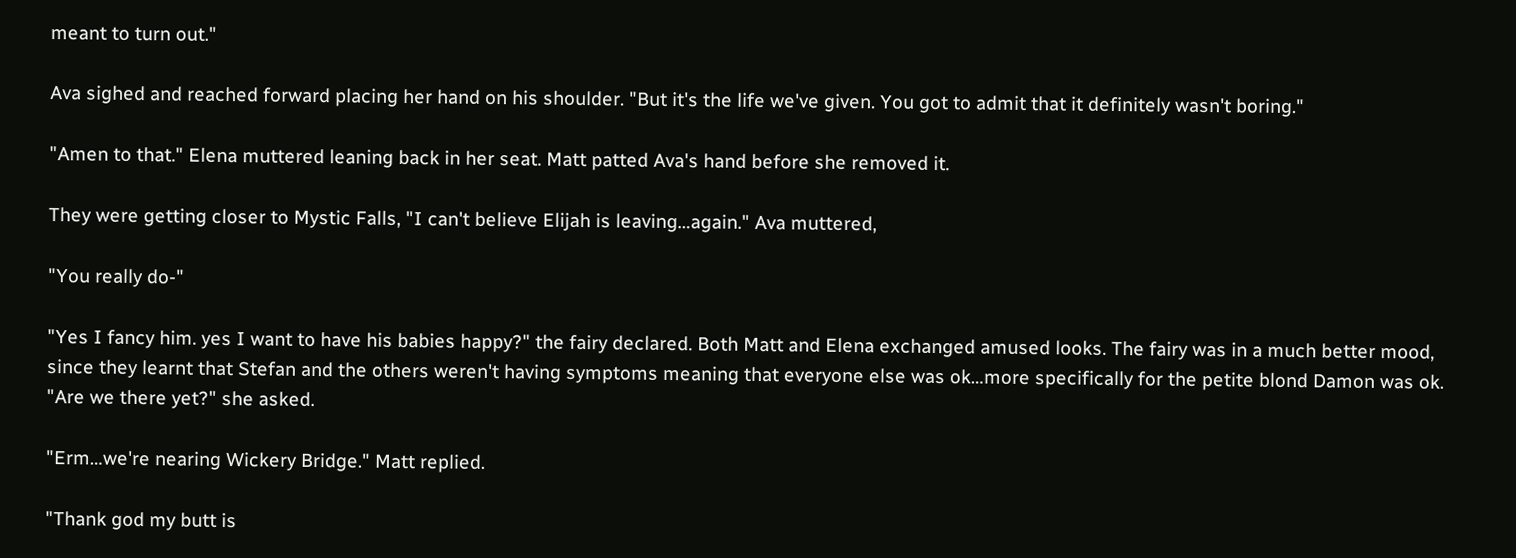meant to turn out."

Ava sighed and reached forward placing her hand on his shoulder. "But it's the life we've given. You got to admit that it definitely wasn't boring."

"Amen to that." Elena muttered leaning back in her seat. Matt patted Ava's hand before she removed it.

They were getting closer to Mystic Falls, "I can't believe Elijah is leaving…again." Ava muttered,

"You really do-"

"Yes I fancy him. yes I want to have his babies happy?" the fairy declared. Both Matt and Elena exchanged amused looks. The fairy was in a much better mood, since they learnt that Stefan and the others weren't having symptoms meaning that everyone else was ok…more specifically for the petite blond Damon was ok. "Are we there yet?" she asked.

"Erm…we're nearing Wickery Bridge." Matt replied.

"Thank god my butt is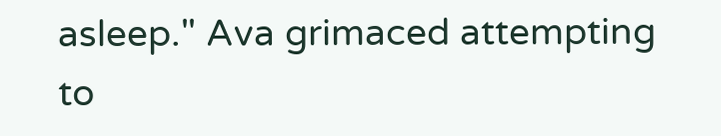asleep." Ava grimaced attempting to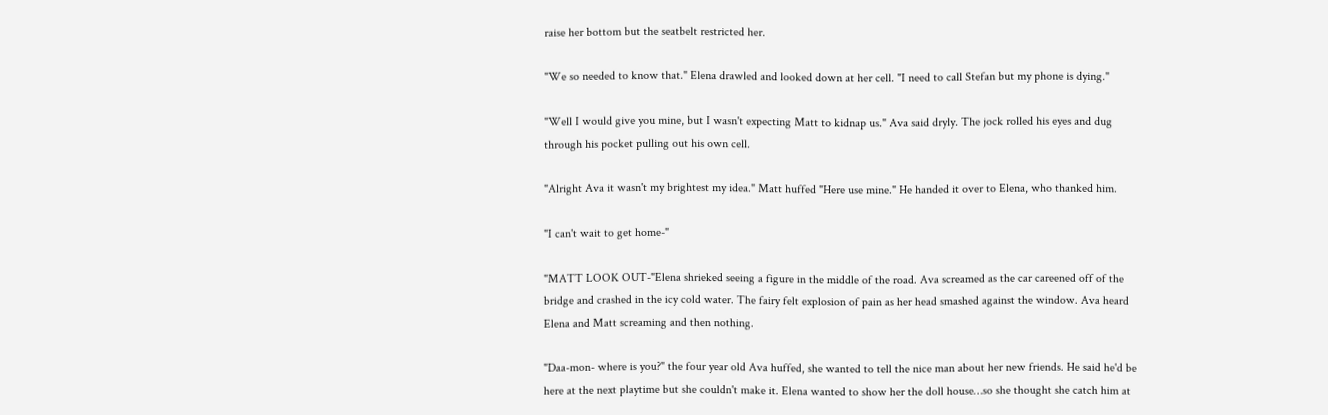raise her bottom but the seatbelt restricted her.

"We so needed to know that." Elena drawled and looked down at her cell. "I need to call Stefan but my phone is dying."

"Well I would give you mine, but I wasn't expecting Matt to kidnap us." Ava said dryly. The jock rolled his eyes and dug through his pocket pulling out his own cell.

"Alright Ava it wasn't my brightest my idea." Matt huffed "Here use mine." He handed it over to Elena, who thanked him.

"I can't wait to get home-"

"MATT LOOK OUT-"Elena shrieked seeing a figure in the middle of the road. Ava screamed as the car careened off of the bridge and crashed in the icy cold water. The fairy felt explosion of pain as her head smashed against the window. Ava heard Elena and Matt screaming and then nothing.

"Daa-mon- where is you?" the four year old Ava huffed, she wanted to tell the nice man about her new friends. He said he'd be here at the next playtime but she couldn't make it. Elena wanted to show her the doll house…so she thought she catch him at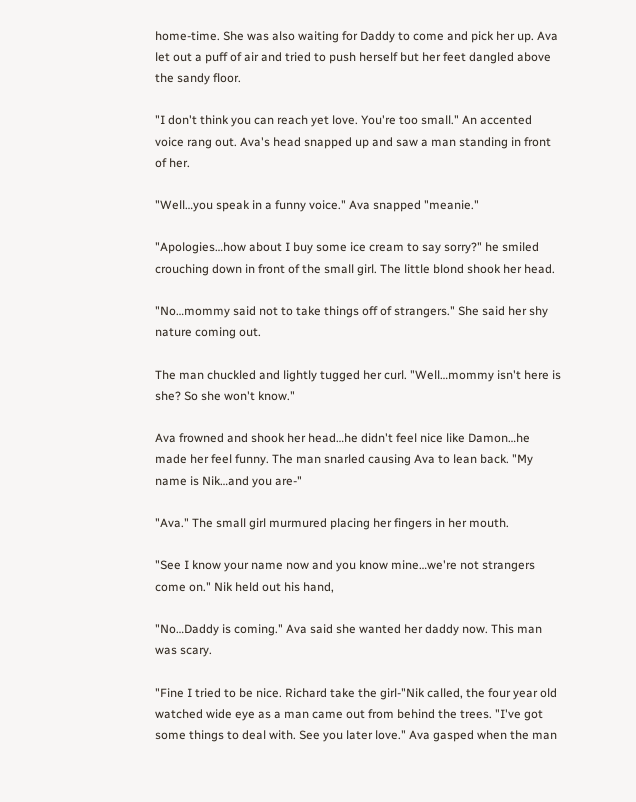home-time. She was also waiting for Daddy to come and pick her up. Ava let out a puff of air and tried to push herself but her feet dangled above the sandy floor.

"I don't think you can reach yet love. You're too small." An accented voice rang out. Ava's head snapped up and saw a man standing in front of her.

"Well…you speak in a funny voice." Ava snapped "meanie."

"Apologies…how about I buy some ice cream to say sorry?" he smiled crouching down in front of the small girl. The little blond shook her head.

"No…mommy said not to take things off of strangers." She said her shy nature coming out.

The man chuckled and lightly tugged her curl. "Well…mommy isn't here is she? So she won't know."

Ava frowned and shook her head…he didn't feel nice like Damon…he made her feel funny. The man snarled causing Ava to lean back. "My name is Nik…and you are-"

"Ava." The small girl murmured placing her fingers in her mouth.

"See I know your name now and you know mine…we're not strangers come on." Nik held out his hand,

"No…Daddy is coming." Ava said she wanted her daddy now. This man was scary.

"Fine I tried to be nice. Richard take the girl-"Nik called, the four year old watched wide eye as a man came out from behind the trees. "I've got some things to deal with. See you later love." Ava gasped when the man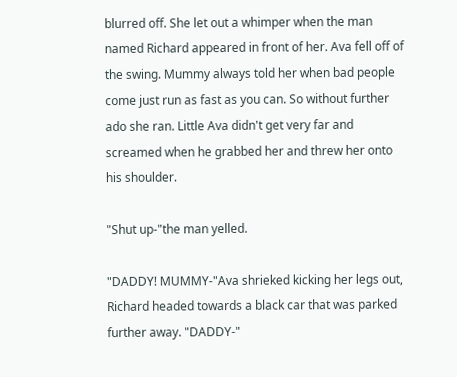blurred off. She let out a whimper when the man named Richard appeared in front of her. Ava fell off of the swing. Mummy always told her when bad people come just run as fast as you can. So without further ado she ran. Little Ava didn't get very far and screamed when he grabbed her and threw her onto his shoulder.

"Shut up-"the man yelled.

"DADDY! MUMMY-"Ava shrieked kicking her legs out, Richard headed towards a black car that was parked further away. "DADDY-"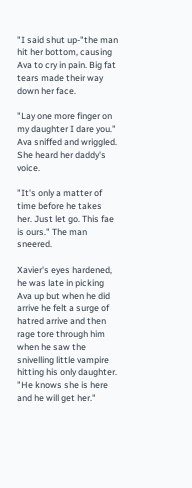"I said shut up-"the man hit her bottom, causing Ava to cry in pain. Big fat tears made their way down her face.

"Lay one more finger on my daughter I dare you." Ava sniffed and wriggled. She heard her daddy's voice.

"It's only a matter of time before he takes her. Just let go. This fae is ours." The man sneered.

Xavier's eyes hardened, he was late in picking Ava up but when he did arrive he felt a surge of hatred arrive and then rage tore through him when he saw the snivelling little vampire hitting his only daughter. "He knows she is here and he will get her."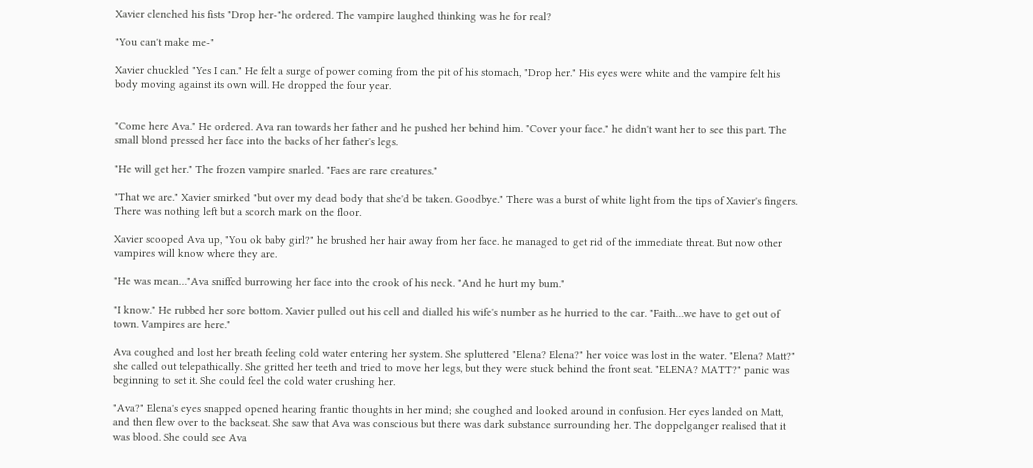Xavier clenched his fists "Drop her-"he ordered. The vampire laughed thinking was he for real?

"You can't make me-"

Xavier chuckled "Yes I can." He felt a surge of power coming from the pit of his stomach, "Drop her." His eyes were white and the vampire felt his body moving against its own will. He dropped the four year.


"Come here Ava." He ordered. Ava ran towards her father and he pushed her behind him. "Cover your face." he didn't want her to see this part. The small blond pressed her face into the backs of her father's legs.

"He will get her." The frozen vampire snarled. "Faes are rare creatures."

"That we are." Xavier smirked "but over my dead body that she'd be taken. Goodbye." There was a burst of white light from the tips of Xavier's fingers. There was nothing left but a scorch mark on the floor.

Xavier scooped Ava up, "You ok baby girl?" he brushed her hair away from her face. he managed to get rid of the immediate threat. But now other vampires will know where they are.

"He was mean…"Ava sniffed burrowing her face into the crook of his neck. "And he hurt my bum."

"I know." He rubbed her sore bottom. Xavier pulled out his cell and dialled his wife's number as he hurried to the car. "Faith…we have to get out of town. Vampires are here."

Ava coughed and lost her breath feeling cold water entering her system. She spluttered "Elena? Elena?" her voice was lost in the water. "Elena? Matt?" she called out telepathically. She gritted her teeth and tried to move her legs, but they were stuck behind the front seat. "ELENA? MATT?" panic was beginning to set it. She could feel the cold water crushing her.

"Ava?" Elena's eyes snapped opened hearing frantic thoughts in her mind; she coughed and looked around in confusion. Her eyes landed on Matt, and then flew over to the backseat. She saw that Ava was conscious but there was dark substance surrounding her. The doppelganger realised that it was blood. She could see Ava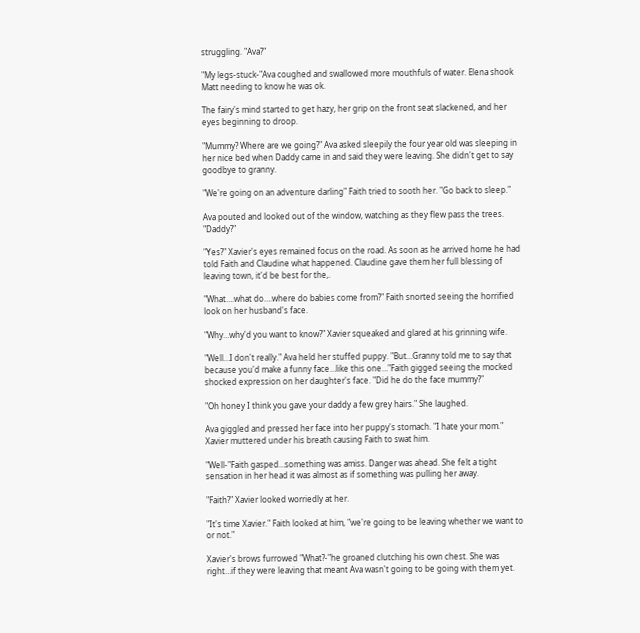struggling. "Ava?"

"My legs-stuck-"Ava coughed and swallowed more mouthfuls of water. Elena shook Matt needing to know he was ok.

The fairy's mind started to get hazy, her grip on the front seat slackened, and her eyes beginning to droop.

"Mummy? Where are we going?" Ava asked sleepily the four year old was sleeping in her nice bed when Daddy came in and said they were leaving. She didn't get to say goodbye to granny.

"We're going on an adventure darling" Faith tried to sooth her. "Go back to sleep."

Ava pouted and looked out of the window, watching as they flew pass the trees. "Daddy?"

"Yes?" Xavier's eyes remained focus on the road. As soon as he arrived home he had told Faith and Claudine what happened. Claudine gave them her full blessing of leaving town, it'd be best for the,.

"What….what do….where do babies come from?" Faith snorted seeing the horrified look on her husband's face.

"Why…why'd you want to know?" Xavier squeaked and glared at his grinning wife.

"Well…I don't really." Ava held her stuffed puppy. "But…Granny told me to say that because you'd make a funny face…like this one…"Faith gigged seeing the mocked shocked expression on her daughter's face. "Did he do the face mummy?"

"Oh honey I think you gave your daddy a few grey hairs." She laughed.

Ava giggled and pressed her face into her puppy's stomach. "I hate your mom." Xavier muttered under his breath causing Faith to swat him.

"Well-"Faith gasped…something was amiss. Danger was ahead. She felt a tight sensation in her head it was almost as if something was pulling her away.

"Faith?" Xavier looked worriedly at her.

"It's time Xavier." Faith looked at him, "we're going to be leaving whether we want to or not."

Xavier's brows furrowed "What?-"he groaned clutching his own chest. She was right…if they were leaving that meant Ava wasn't going to be going with them yet.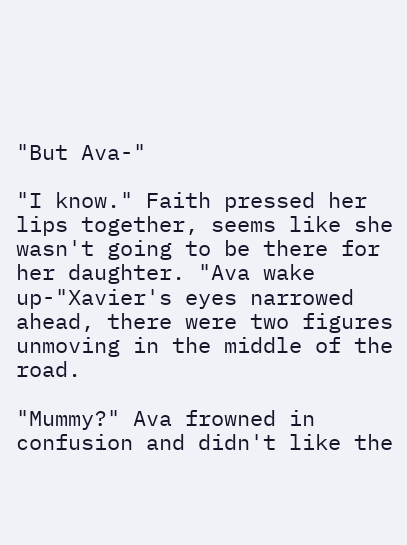"But Ava-"

"I know." Faith pressed her lips together, seems like she wasn't going to be there for her daughter. "Ava wake up-"Xavier's eyes narrowed ahead, there were two figures unmoving in the middle of the road.

"Mummy?" Ava frowned in confusion and didn't like the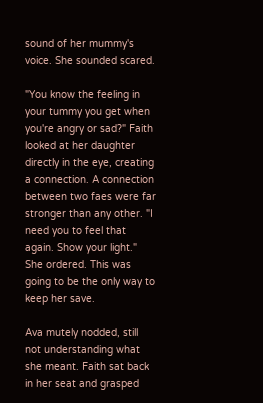sound of her mummy's voice. She sounded scared.

"You know the feeling in your tummy you get when you're angry or sad?" Faith looked at her daughter directly in the eye, creating a connection. A connection between two faes were far stronger than any other. "I need you to feel that again. Show your light." She ordered. This was going to be the only way to keep her save.

Ava mutely nodded, still not understanding what she meant. Faith sat back in her seat and grasped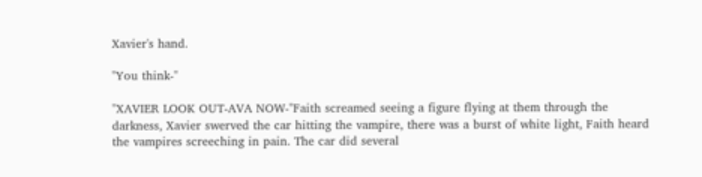Xavier's hand.

"You think-"

"XAVIER LOOK OUT-AVA NOW-"Faith screamed seeing a figure flying at them through the darkness, Xavier swerved the car hitting the vampire, there was a burst of white light, Faith heard the vampires screeching in pain. The car did several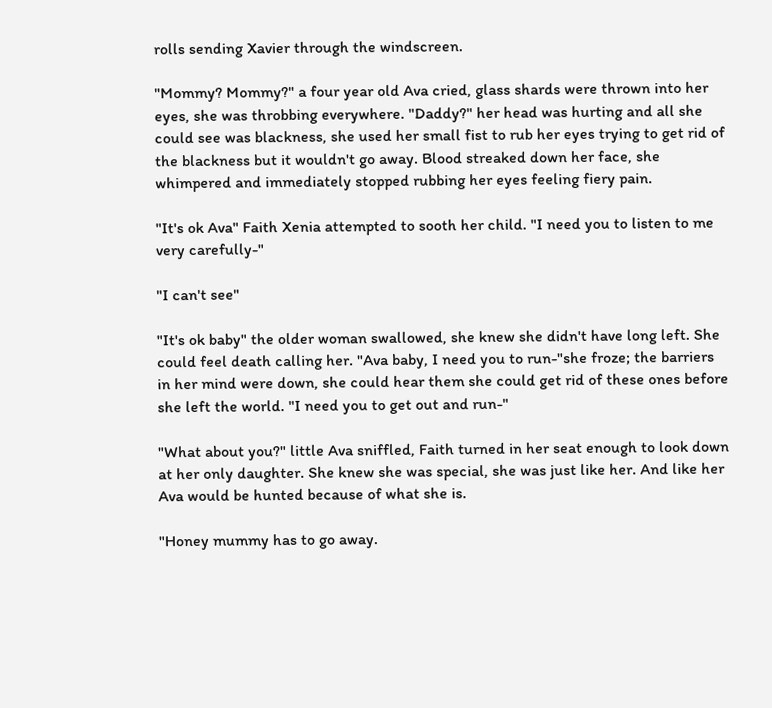rolls sending Xavier through the windscreen.

"Mommy? Mommy?" a four year old Ava cried, glass shards were thrown into her eyes, she was throbbing everywhere. "Daddy?" her head was hurting and all she could see was blackness, she used her small fist to rub her eyes trying to get rid of the blackness but it wouldn't go away. Blood streaked down her face, she whimpered and immediately stopped rubbing her eyes feeling fiery pain.

"It's ok Ava" Faith Xenia attempted to sooth her child. "I need you to listen to me very carefully-"

"I can't see"

"It's ok baby" the older woman swallowed, she knew she didn't have long left. She could feel death calling her. "Ava baby, I need you to run-"she froze; the barriers in her mind were down, she could hear them she could get rid of these ones before she left the world. "I need you to get out and run-"

"What about you?" little Ava sniffled, Faith turned in her seat enough to look down at her only daughter. She knew she was special, she was just like her. And like her Ava would be hunted because of what she is.

"Honey mummy has to go away.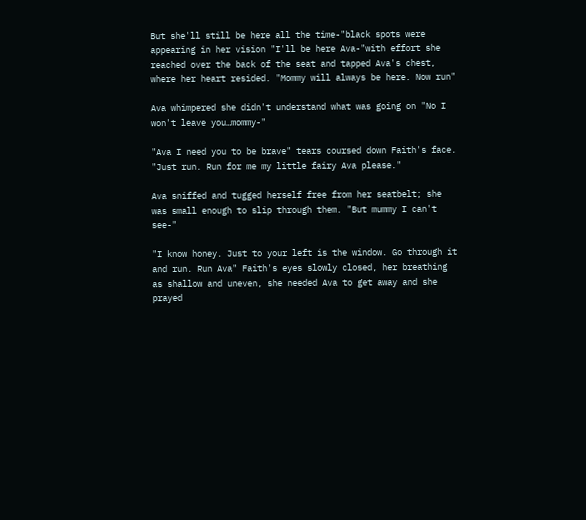But she'll still be here all the time-"black spots were appearing in her vision "I'll be here Ava-"with effort she reached over the back of the seat and tapped Ava's chest, where her heart resided. "Mommy will always be here. Now run"

Ava whimpered she didn't understand what was going on "No I won't leave you…mommy-"

"Ava I need you to be brave" tears coursed down Faith's face. "Just run. Run for me my little fairy Ava please."

Ava sniffed and tugged herself free from her seatbelt; she was small enough to slip through them. "But mummy I can't see-"

"I know honey. Just to your left is the window. Go through it and run. Run Ava" Faith's eyes slowly closed, her breathing as shallow and uneven, she needed Ava to get away and she prayed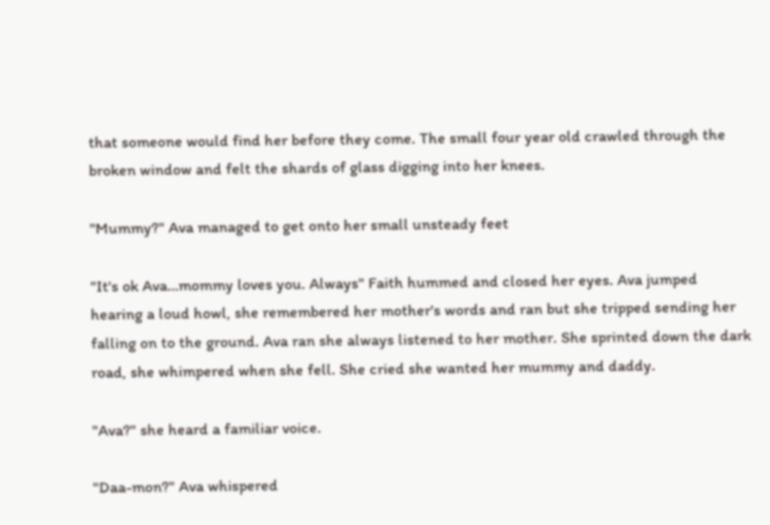that someone would find her before they come. The small four year old crawled through the broken window and felt the shards of glass digging into her knees.

"Mummy?" Ava managed to get onto her small unsteady feet

"It's ok Ava…mommy loves you. Always" Faith hummed and closed her eyes. Ava jumped hearing a loud howl, she remembered her mother's words and ran but she tripped sending her falling on to the ground. Ava ran she always listened to her mother. She sprinted down the dark road, she whimpered when she fell. She cried she wanted her mummy and daddy.

"Ava?" she heard a familiar voice.

"Daa-mon?" Ava whispered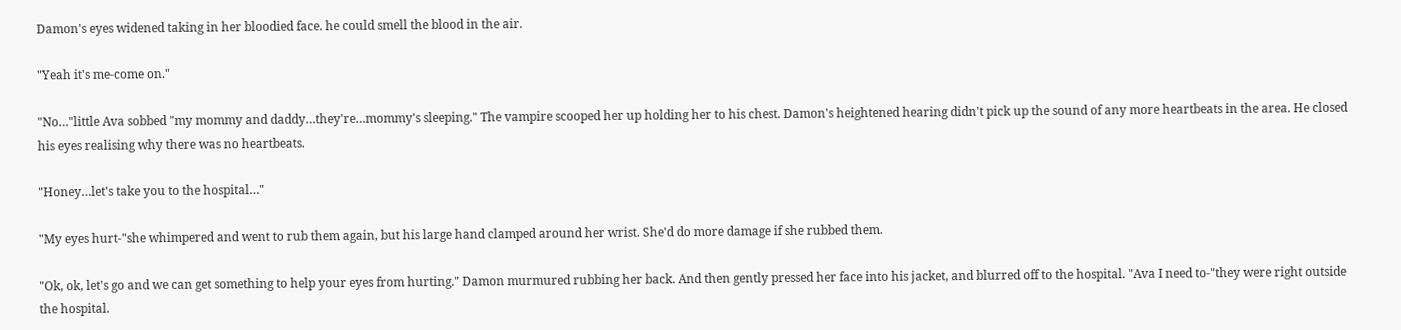Damon's eyes widened taking in her bloodied face. he could smell the blood in the air.

"Yeah it's me-come on."

"No…"little Ava sobbed "my mommy and daddy…they're…mommy's sleeping." The vampire scooped her up holding her to his chest. Damon's heightened hearing didn't pick up the sound of any more heartbeats in the area. He closed his eyes realising why there was no heartbeats.

"Honey…let's take you to the hospital…"

"My eyes hurt-"she whimpered and went to rub them again, but his large hand clamped around her wrist. She'd do more damage if she rubbed them.

"Ok, ok, let's go and we can get something to help your eyes from hurting." Damon murmured rubbing her back. And then gently pressed her face into his jacket, and blurred off to the hospital. "Ava I need to-"they were right outside the hospital.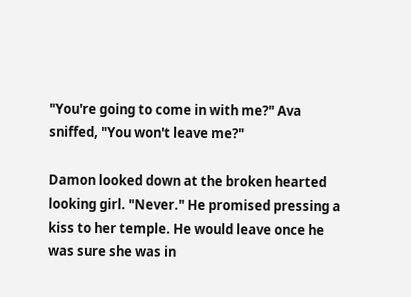"You're going to come in with me?" Ava sniffed, "You won't leave me?"

Damon looked down at the broken hearted looking girl. "Never." He promised pressing a kiss to her temple. He would leave once he was sure she was in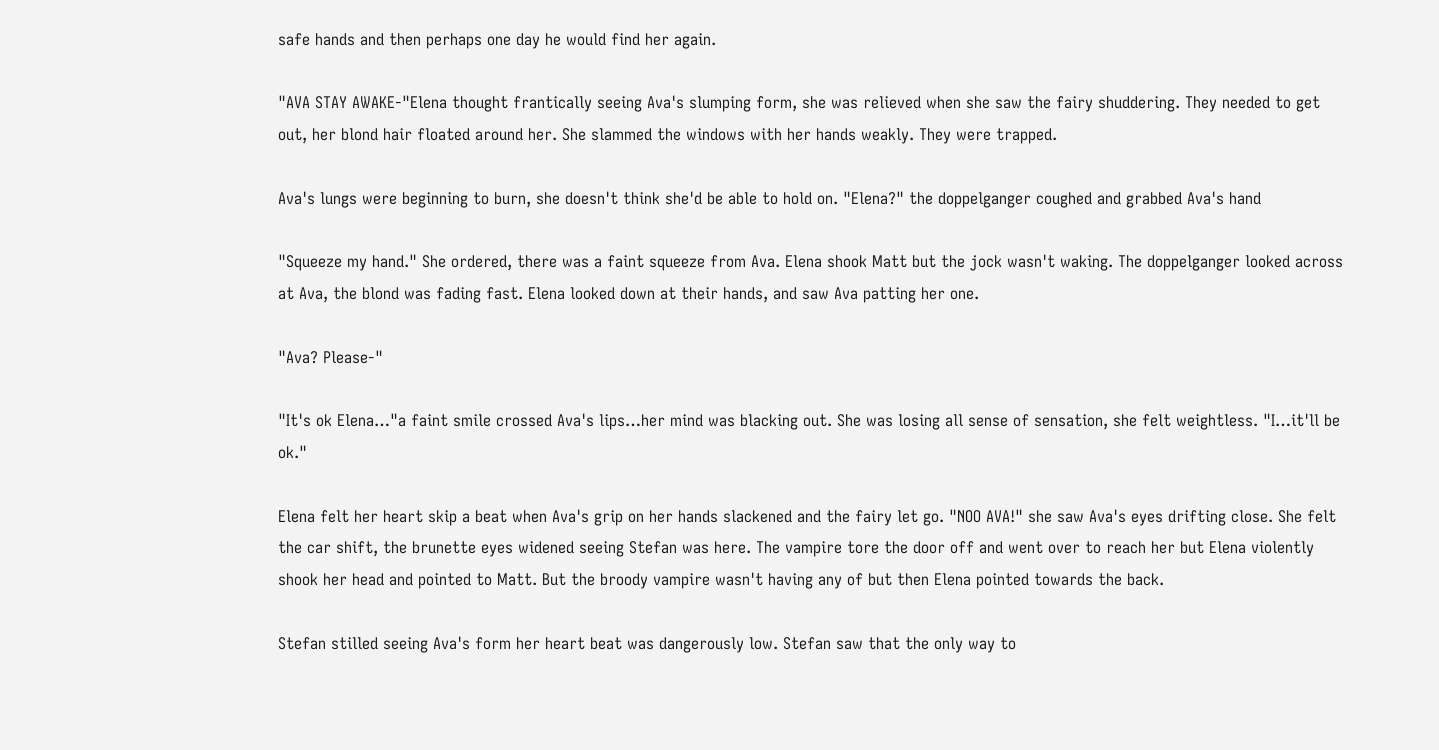safe hands and then perhaps one day he would find her again.

"AVA STAY AWAKE-"Elena thought frantically seeing Ava's slumping form, she was relieved when she saw the fairy shuddering. They needed to get out, her blond hair floated around her. She slammed the windows with her hands weakly. They were trapped.

Ava's lungs were beginning to burn, she doesn't think she'd be able to hold on. "Elena?" the doppelganger coughed and grabbed Ava's hand

"Squeeze my hand." She ordered, there was a faint squeeze from Ava. Elena shook Matt but the jock wasn't waking. The doppelganger looked across at Ava, the blond was fading fast. Elena looked down at their hands, and saw Ava patting her one.

"Ava? Please-"

"It's ok Elena…"a faint smile crossed Ava's lips…her mind was blacking out. She was losing all sense of sensation, she felt weightless. "I…it'll be ok."

Elena felt her heart skip a beat when Ava's grip on her hands slackened and the fairy let go. "NOO AVA!" she saw Ava's eyes drifting close. She felt the car shift, the brunette eyes widened seeing Stefan was here. The vampire tore the door off and went over to reach her but Elena violently shook her head and pointed to Matt. But the broody vampire wasn't having any of but then Elena pointed towards the back.

Stefan stilled seeing Ava's form her heart beat was dangerously low. Stefan saw that the only way to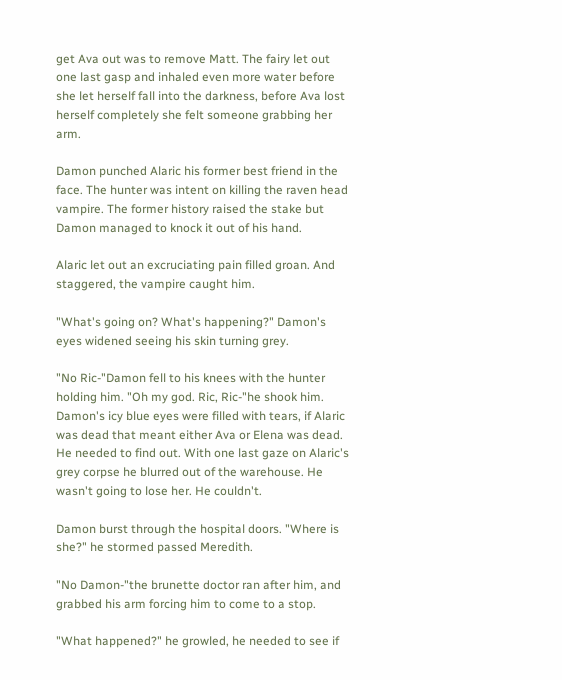get Ava out was to remove Matt. The fairy let out one last gasp and inhaled even more water before she let herself fall into the darkness, before Ava lost herself completely she felt someone grabbing her arm.

Damon punched Alaric his former best friend in the face. The hunter was intent on killing the raven head vampire. The former history raised the stake but Damon managed to knock it out of his hand.

Alaric let out an excruciating pain filled groan. And staggered, the vampire caught him.

"What's going on? What's happening?" Damon's eyes widened seeing his skin turning grey.

"No Ric-"Damon fell to his knees with the hunter holding him. "Oh my god. Ric, Ric-"he shook him. Damon's icy blue eyes were filled with tears, if Alaric was dead that meant either Ava or Elena was dead. He needed to find out. With one last gaze on Alaric's grey corpse he blurred out of the warehouse. He wasn't going to lose her. He couldn't.

Damon burst through the hospital doors. "Where is she?" he stormed passed Meredith.

"No Damon-"the brunette doctor ran after him, and grabbed his arm forcing him to come to a stop.

"What happened?" he growled, he needed to see if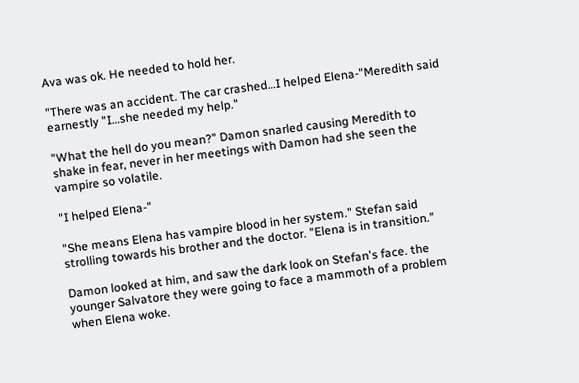Ava was ok. He needed to hold her.

"There was an accident. The car crashed…I helped Elena-"Meredith said earnestly "I…she needed my help."

"What the hell do you mean?" Damon snarled causing Meredith to shake in fear, never in her meetings with Damon had she seen the vampire so volatile.

"I helped Elena-"

"She means Elena has vampire blood in her system." Stefan said strolling towards his brother and the doctor. "Elena is in transition."

Damon looked at him, and saw the dark look on Stefan's face. the younger Salvatore they were going to face a mammoth of a problem when Elena woke.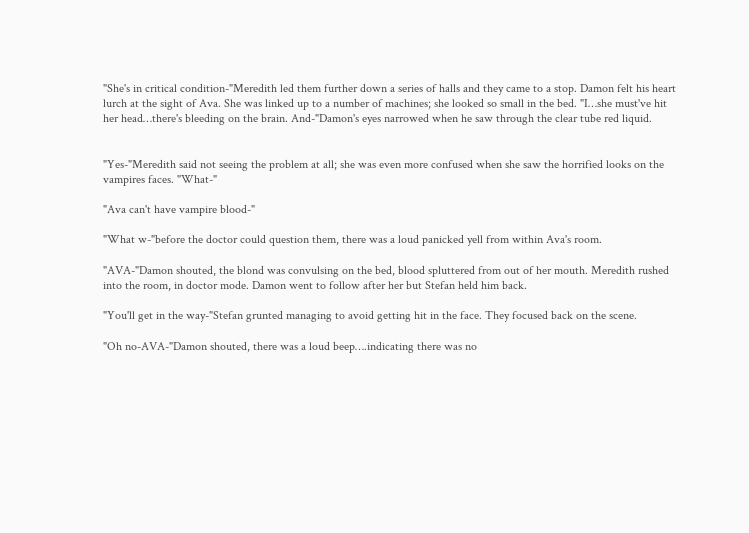"She's in critical condition-"Meredith led them further down a series of halls and they came to a stop. Damon felt his heart lurch at the sight of Ava. She was linked up to a number of machines; she looked so small in the bed. "I…she must've hit her head…there's bleeding on the brain. And-"Damon's eyes narrowed when he saw through the clear tube red liquid.


"Yes-"Meredith said not seeing the problem at all; she was even more confused when she saw the horrified looks on the vampires faces. "What-"

"Ava can't have vampire blood-"

"What w-"before the doctor could question them, there was a loud panicked yell from within Ava's room.

"AVA-"Damon shouted, the blond was convulsing on the bed, blood spluttered from out of her mouth. Meredith rushed into the room, in doctor mode. Damon went to follow after her but Stefan held him back.

"You'll get in the way-"Stefan grunted managing to avoid getting hit in the face. They focused back on the scene.

"Oh no-AVA-"Damon shouted, there was a loud beep….indicating there was no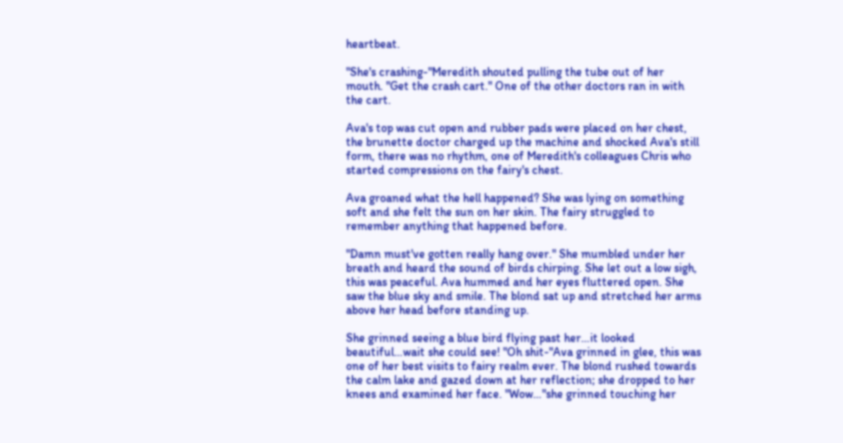heartbeat.

"She's crashing-"Meredith shouted pulling the tube out of her mouth. "Get the crash cart." One of the other doctors ran in with the cart.

Ava's top was cut open and rubber pads were placed on her chest, the brunette doctor charged up the machine and shocked Ava's still form, there was no rhythm, one of Meredith's colleagues Chris who started compressions on the fairy's chest.

Ava groaned what the hell happened? She was lying on something soft and she felt the sun on her skin. The fairy struggled to remember anything that happened before.

"Damn must've gotten really hang over." She mumbled under her breath and heard the sound of birds chirping. She let out a low sigh, this was peaceful. Ava hummed and her eyes fluttered open. She saw the blue sky and smile. The blond sat up and stretched her arms above her head before standing up.

She grinned seeing a blue bird flying past her…it looked beautiful…wait she could see! "Oh shit-"Ava grinned in glee, this was one of her best visits to fairy realm ever. The blond rushed towards the calm lake and gazed down at her reflection; she dropped to her knees and examined her face. "Wow…"she grinned touching her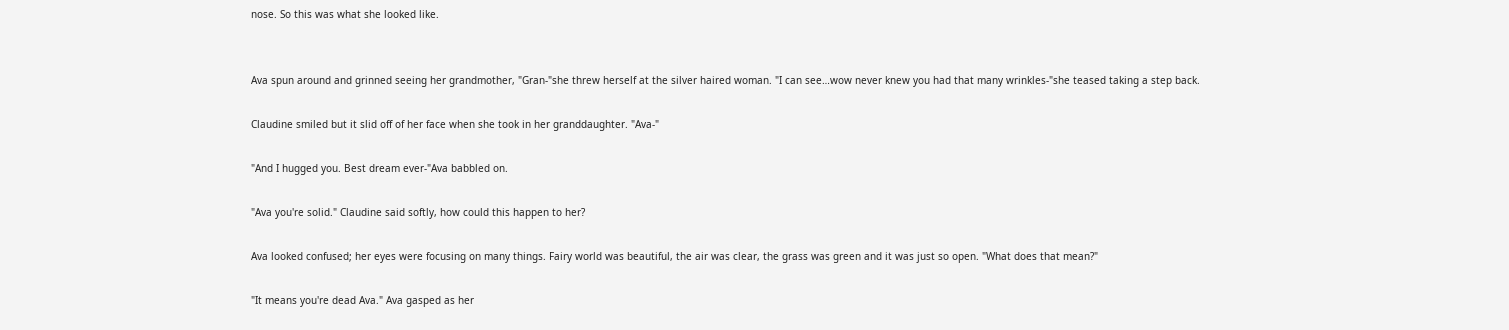nose. So this was what she looked like.


Ava spun around and grinned seeing her grandmother, "Gran-"she threw herself at the silver haired woman. "I can see…wow never knew you had that many wrinkles-"she teased taking a step back.

Claudine smiled but it slid off of her face when she took in her granddaughter. "Ava-"

"And I hugged you. Best dream ever-"Ava babbled on.

"Ava you're solid." Claudine said softly, how could this happen to her?

Ava looked confused; her eyes were focusing on many things. Fairy world was beautiful, the air was clear, the grass was green and it was just so open. "What does that mean?"

"It means you're dead Ava." Ava gasped as her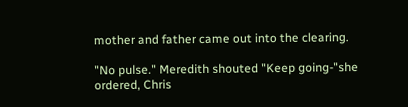mother and father came out into the clearing.

"No pulse." Meredith shouted "Keep going-"she ordered, Chris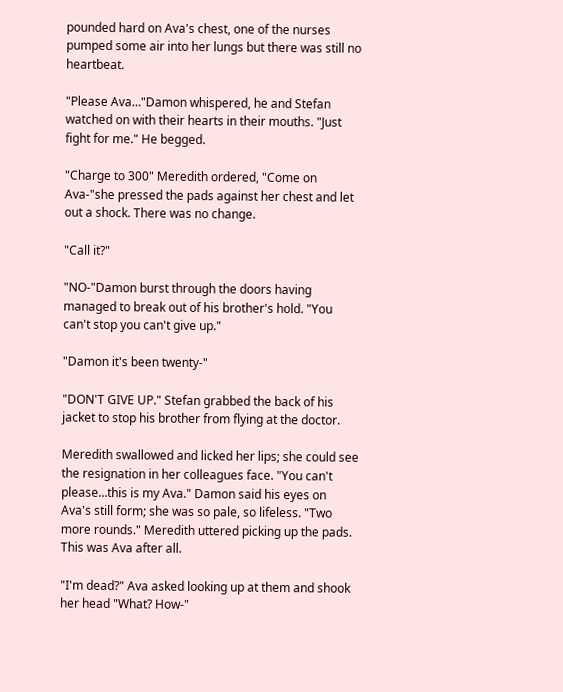pounded hard on Ava's chest, one of the nurses pumped some air into her lungs but there was still no heartbeat.

"Please Ava…"Damon whispered, he and Stefan watched on with their hearts in their mouths. "Just fight for me." He begged.

"Charge to 300" Meredith ordered, "Come on Ava-"she pressed the pads against her chest and let out a shock. There was no change.

"Call it?"

"NO-"Damon burst through the doors having managed to break out of his brother's hold. "You can't stop you can't give up."

"Damon it's been twenty-"

"DON'T GIVE UP." Stefan grabbed the back of his jacket to stop his brother from flying at the doctor.

Meredith swallowed and licked her lips; she could see the resignation in her colleagues face. "You can't please…this is my Ava." Damon said his eyes on Ava's still form; she was so pale, so lifeless. "Two more rounds." Meredith uttered picking up the pads. This was Ava after all.

"I'm dead?" Ava asked looking up at them and shook her head "What? How-"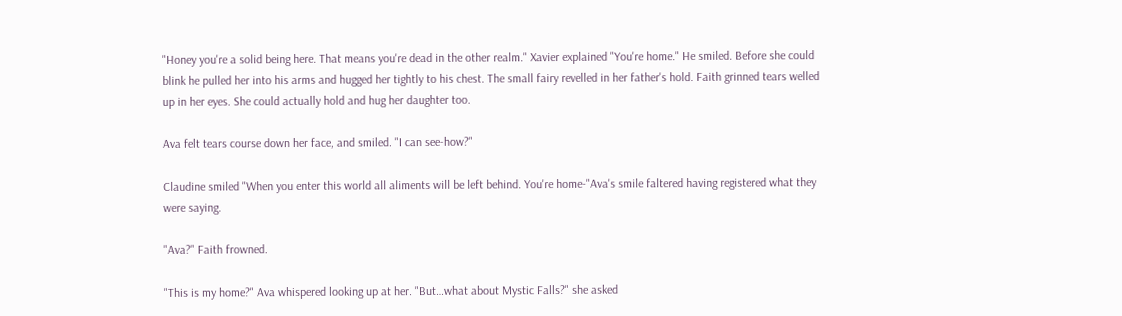"Honey you're a solid being here. That means you're dead in the other realm." Xavier explained "You're home." He smiled. Before she could blink he pulled her into his arms and hugged her tightly to his chest. The small fairy revelled in her father's hold. Faith grinned tears welled up in her eyes. She could actually hold and hug her daughter too.

Ava felt tears course down her face, and smiled. "I can see-how?"

Claudine smiled "When you enter this world all aliments will be left behind. You're home-"Ava's smile faltered having registered what they were saying.

"Ava?" Faith frowned.

"This is my home?" Ava whispered looking up at her. "But…what about Mystic Falls?" she asked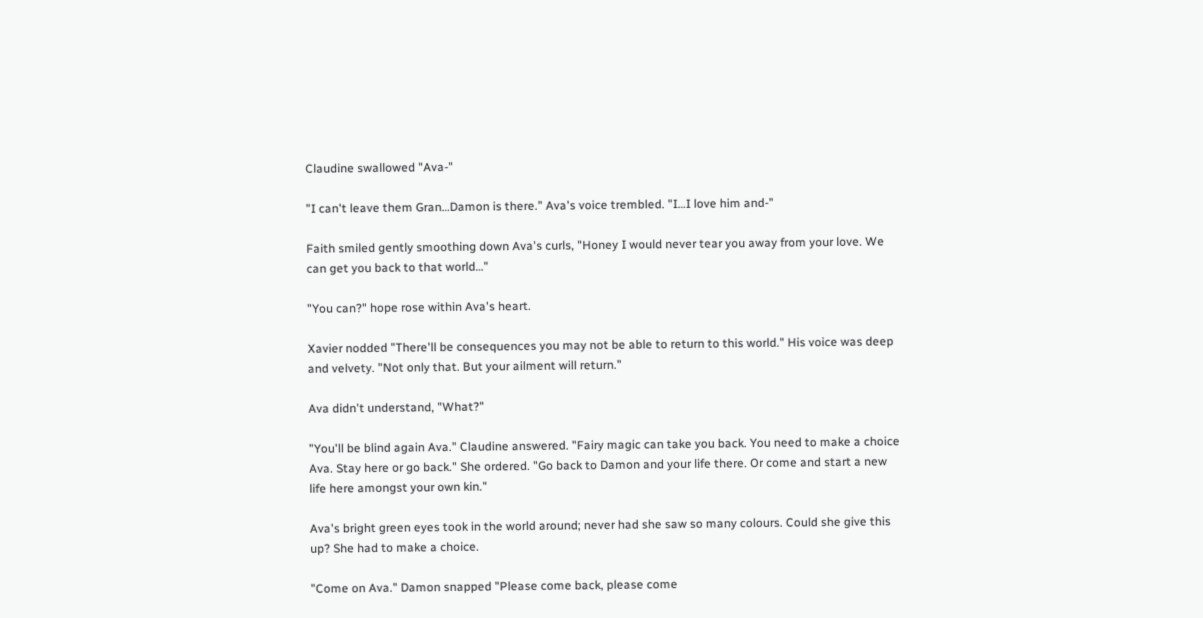Claudine swallowed "Ava-"

"I can't leave them Gran…Damon is there." Ava's voice trembled. "I…I love him and-"

Faith smiled gently smoothing down Ava's curls, "Honey I would never tear you away from your love. We can get you back to that world…"

"You can?" hope rose within Ava's heart.

Xavier nodded "There'll be consequences you may not be able to return to this world." His voice was deep and velvety. "Not only that. But your ailment will return."

Ava didn't understand, "What?"

"You'll be blind again Ava." Claudine answered. "Fairy magic can take you back. You need to make a choice Ava. Stay here or go back." She ordered. "Go back to Damon and your life there. Or come and start a new life here amongst your own kin."

Ava's bright green eyes took in the world around; never had she saw so many colours. Could she give this up? She had to make a choice.

"Come on Ava." Damon snapped "Please come back, please come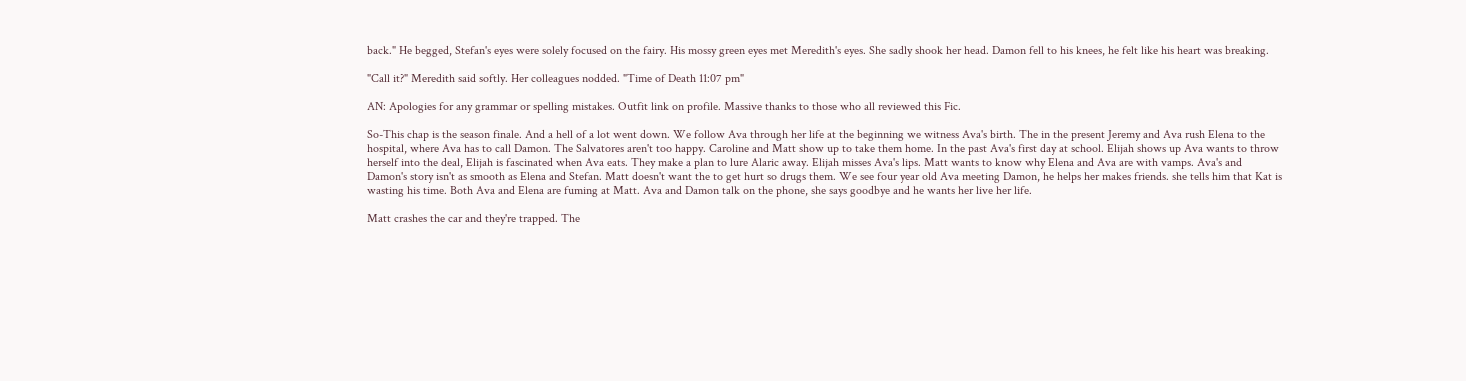back." He begged, Stefan's eyes were solely focused on the fairy. His mossy green eyes met Meredith's eyes. She sadly shook her head. Damon fell to his knees, he felt like his heart was breaking.

"Call it?" Meredith said softly. Her colleagues nodded. "Time of Death 11:07 pm"

AN: Apologies for any grammar or spelling mistakes. Outfit link on profile. Massive thanks to those who all reviewed this Fic.

So-This chap is the season finale. And a hell of a lot went down. We follow Ava through her life at the beginning we witness Ava's birth. The in the present Jeremy and Ava rush Elena to the hospital, where Ava has to call Damon. The Salvatores aren't too happy. Caroline and Matt show up to take them home. In the past Ava's first day at school. Elijah shows up Ava wants to throw herself into the deal, Elijah is fascinated when Ava eats. They make a plan to lure Alaric away. Elijah misses Ava's lips. Matt wants to know why Elena and Ava are with vamps. Ava's and Damon's story isn't as smooth as Elena and Stefan. Matt doesn't want the to get hurt so drugs them. We see four year old Ava meeting Damon, he helps her makes friends. she tells him that Kat is wasting his time. Both Ava and Elena are fuming at Matt. Ava and Damon talk on the phone, she says goodbye and he wants her live her life.

Matt crashes the car and they're trapped. The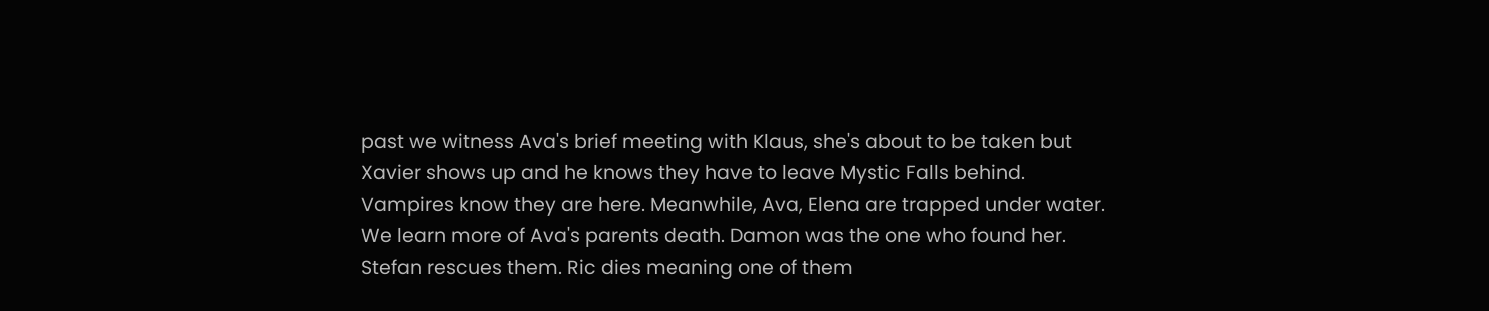past we witness Ava's brief meeting with Klaus, she's about to be taken but Xavier shows up and he knows they have to leave Mystic Falls behind. Vampires know they are here. Meanwhile, Ava, Elena are trapped under water. We learn more of Ava's parents death. Damon was the one who found her. Stefan rescues them. Ric dies meaning one of them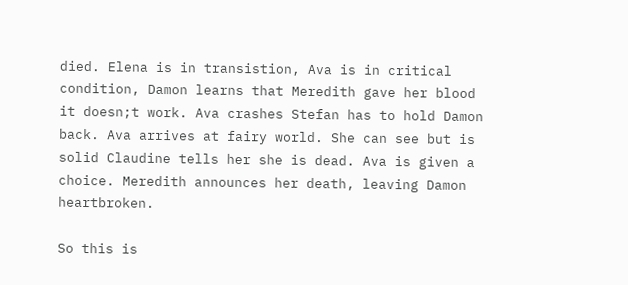died. Elena is in transistion, Ava is in critical condition, Damon learns that Meredith gave her blood it doesn;t work. Ava crashes Stefan has to hold Damon back. Ava arrives at fairy world. She can see but is solid Claudine tells her she is dead. Ava is given a choice. Meredith announces her death, leaving Damon heartbroken.

So this is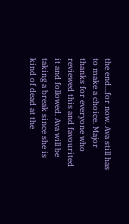the end...for now. Ava still has to make a choice. Major thanks for everyone who reviewed this and favourited it and followed. Ava will be taking a break since she is kind of dead at the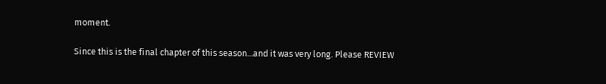moment.

Since this is the final chapter of this season...and it was very long. Please REVIEW